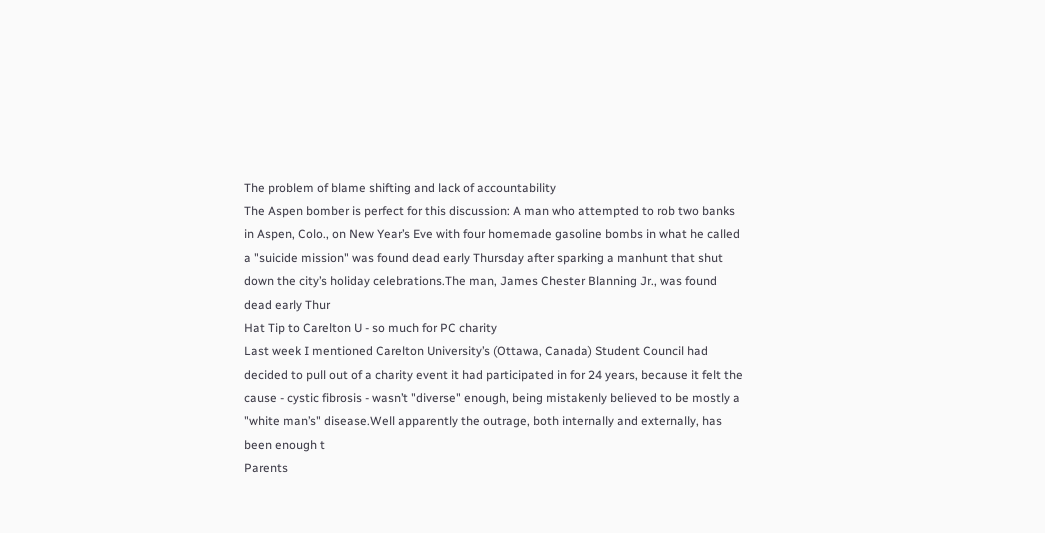The problem of blame shifting and lack of accountability
The Aspen bomber is perfect for this discussion: A man who attempted to rob two banks in Aspen, Colo., on New Year’s Eve with four homemade gasoline bombs in what he called a "suicide mission" was found dead early Thursday after sparking a manhunt that shut down the city’s holiday celebrations.The man, James Chester Blanning Jr., was found dead early Thur
Hat Tip to Carelton U - so much for PC charity
Last week I mentioned Carelton University’s (Ottawa, Canada) Student Council had decided to pull out of a charity event it had participated in for 24 years, because it felt the cause - cystic fibrosis - wasn’t "diverse" enough, being mistakenly believed to be mostly a "white man’s" disease.Well apparently the outrage, both internally and externally, has been enough t
Parents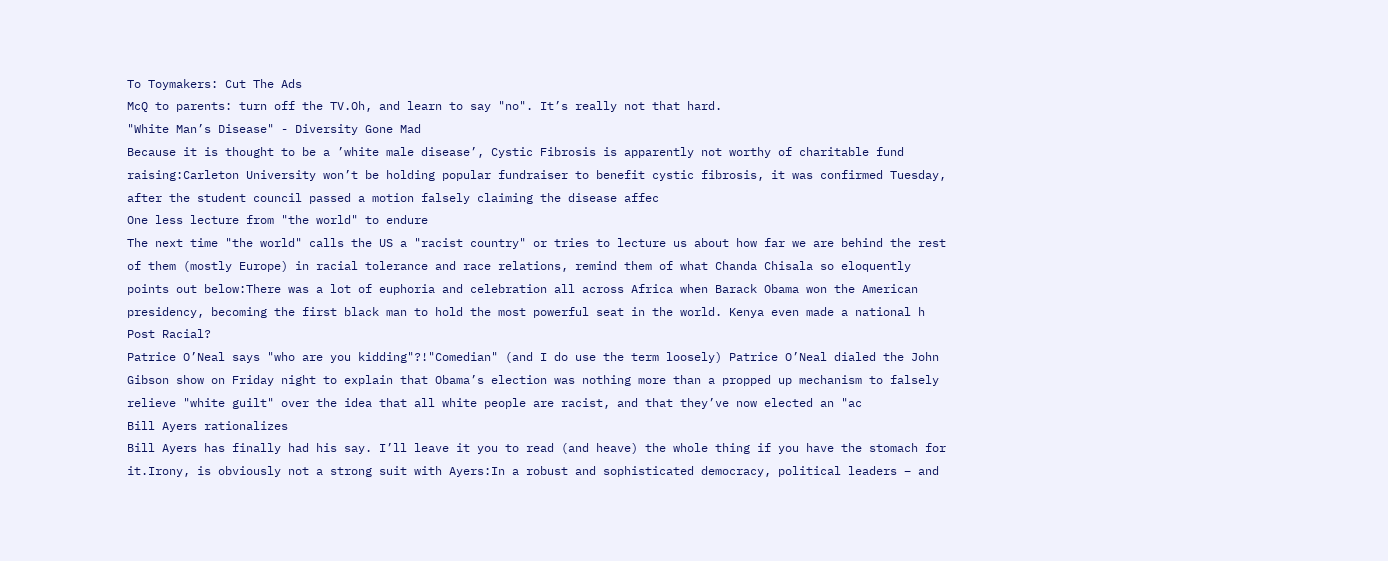To Toymakers: Cut The Ads
McQ to parents: turn off the TV.Oh, and learn to say "no". It’s really not that hard.
"White Man’s Disease" - Diversity Gone Mad
Because it is thought to be a ’white male disease’, Cystic Fibrosis is apparently not worthy of charitable fund raising:Carleton University won’t be holding popular fundraiser to benefit cystic fibrosis, it was confirmed Tuesday, after the student council passed a motion falsely claiming the disease affec
One less lecture from "the world" to endure
The next time "the world" calls the US a "racist country" or tries to lecture us about how far we are behind the rest of them (mostly Europe) in racial tolerance and race relations, remind them of what Chanda Chisala so eloquently points out below:There was a lot of euphoria and celebration all across Africa when Barack Obama won the American presidency, becoming the first black man to hold the most powerful seat in the world. Kenya even made a national h
Post Racial?
Patrice O’Neal says "who are you kidding"?!"Comedian" (and I do use the term loosely) Patrice O’Neal dialed the John Gibson show on Friday night to explain that Obama’s election was nothing more than a propped up mechanism to falsely relieve "white guilt" over the idea that all white people are racist, and that they’ve now elected an "ac
Bill Ayers rationalizes
Bill Ayers has finally had his say. I’ll leave it you to read (and heave) the whole thing if you have the stomach for it.Irony, is obviously not a strong suit with Ayers:In a robust and sophisticated democracy, political leaders – and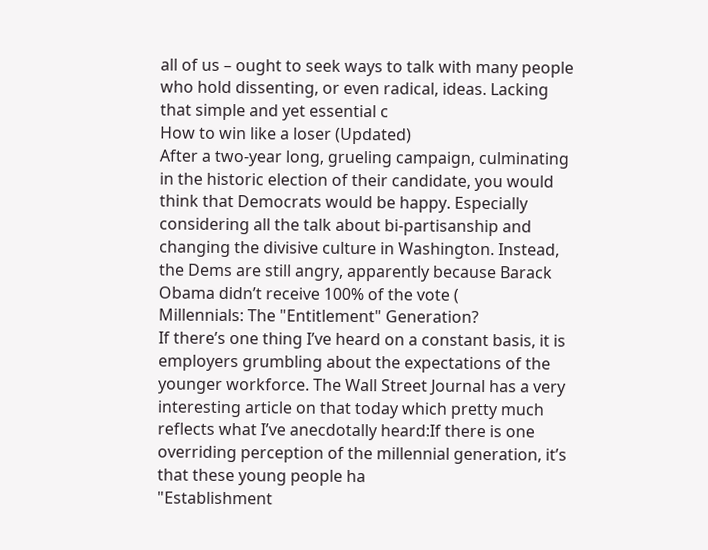all of us – ought to seek ways to talk with many people who hold dissenting, or even radical, ideas. Lacking that simple and yet essential c
How to win like a loser (Updated)
After a two-year long, grueling campaign, culminating in the historic election of their candidate, you would think that Democrats would be happy. Especially considering all the talk about bi-partisanship and changing the divisive culture in Washington. Instead, the Dems are still angry, apparently because Barack Obama didn’t receive 100% of the vote (
Millennials: The "Entitlement" Generation?
If there’s one thing I’ve heard on a constant basis, it is employers grumbling about the expectations of the younger workforce. The Wall Street Journal has a very interesting article on that today which pretty much reflects what I’ve anecdotally heard:If there is one overriding perception of the millennial generation, it’s that these young people ha
"Establishment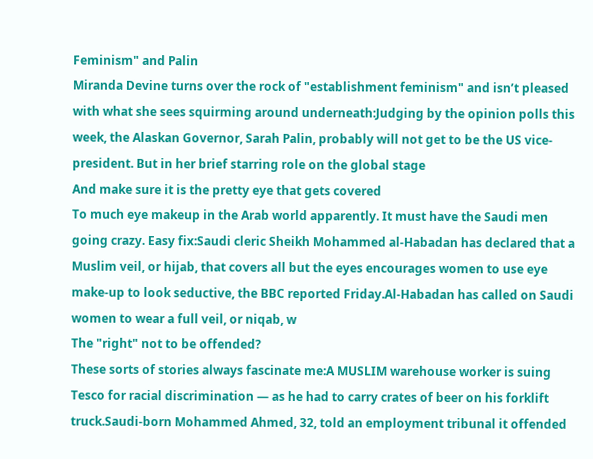Feminism" and Palin
Miranda Devine turns over the rock of "establishment feminism" and isn’t pleased with what she sees squirming around underneath:Judging by the opinion polls this week, the Alaskan Governor, Sarah Palin, probably will not get to be the US vice-president. But in her brief starring role on the global stage
And make sure it is the pretty eye that gets covered
To much eye makeup in the Arab world apparently. It must have the Saudi men going crazy. Easy fix:Saudi cleric Sheikh Mohammed al-Habadan has declared that a Muslim veil, or hijab, that covers all but the eyes encourages women to use eye make-up to look seductive, the BBC reported Friday.Al-Habadan has called on Saudi women to wear a full veil, or niqab, w
The "right" not to be offended?
These sorts of stories always fascinate me:A MUSLIM warehouse worker is suing Tesco for racial discrimination — as he had to carry crates of beer on his forklift truck.Saudi-born Mohammed Ahmed, 32, told an employment tribunal it offended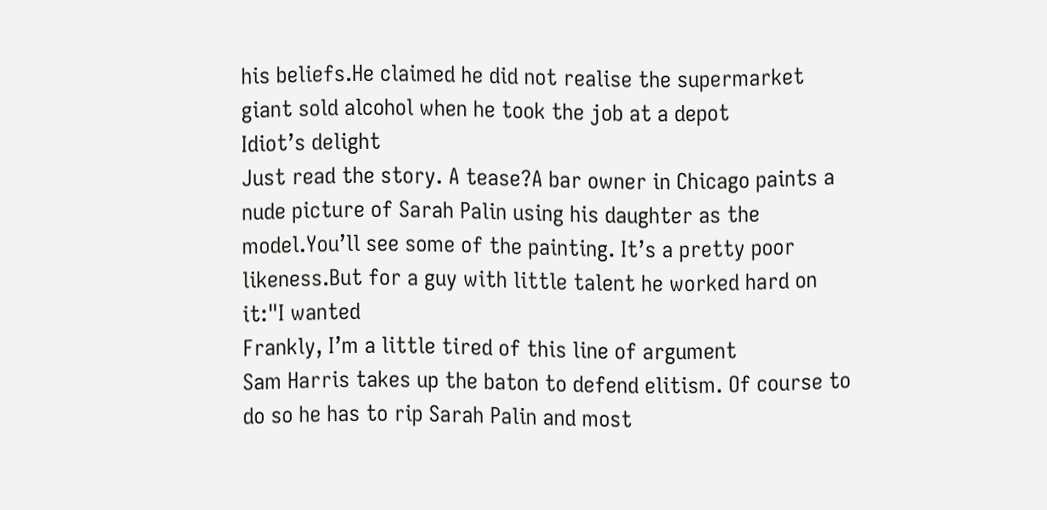his beliefs.He claimed he did not realise the supermarket giant sold alcohol when he took the job at a depot
Idiot’s delight
Just read the story. A tease?A bar owner in Chicago paints a nude picture of Sarah Palin using his daughter as the model.You’ll see some of the painting. It’s a pretty poor likeness.But for a guy with little talent he worked hard on it:"I wanted
Frankly, I’m a little tired of this line of argument
Sam Harris takes up the baton to defend elitism. Of course to do so he has to rip Sarah Palin and most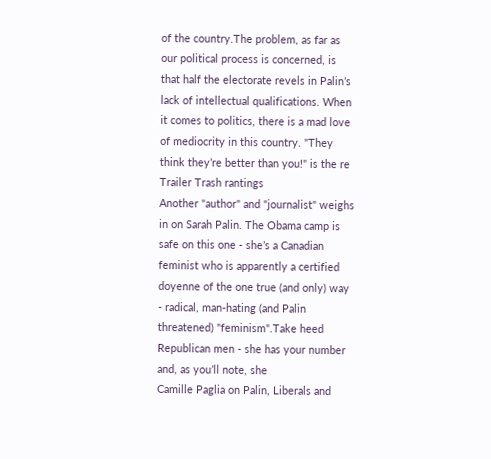of the country.The problem, as far as our political process is concerned, is that half the electorate revels in Palin’s lack of intellectual qualifications. When it comes to politics, there is a mad love of mediocrity in this country. "They think they’re better than you!" is the re
Trailer Trash rantings
Another "author" and "journalist" weighs in on Sarah Palin. The Obama camp is safe on this one - she’s a Canadian feminist who is apparently a certified doyenne of the one true (and only) way - radical, man-hating (and Palin threatened) "feminism".Take heed Republican men - she has your number and, as you’ll note, she
Camille Paglia on Palin, Liberals and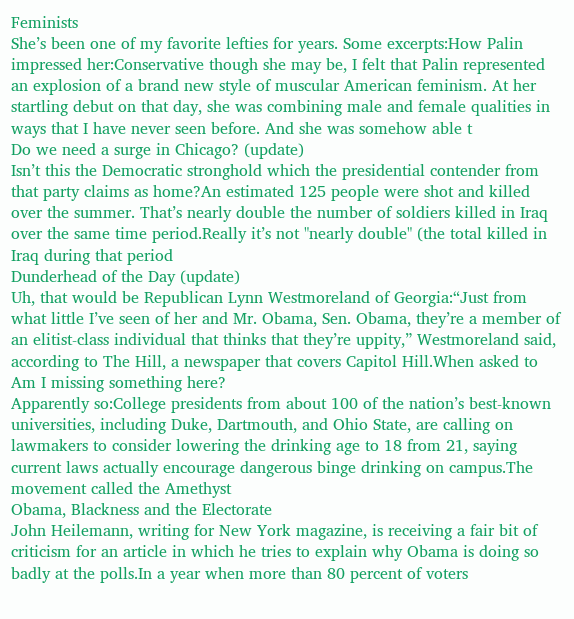Feminists
She’s been one of my favorite lefties for years. Some excerpts:How Palin impressed her:Conservative though she may be, I felt that Palin represented an explosion of a brand new style of muscular American feminism. At her startling debut on that day, she was combining male and female qualities in ways that I have never seen before. And she was somehow able t
Do we need a surge in Chicago? (update)
Isn’t this the Democratic stronghold which the presidential contender from that party claims as home?An estimated 125 people were shot and killed over the summer. That’s nearly double the number of soldiers killed in Iraq over the same time period.Really it’s not "nearly double" (the total killed in Iraq during that period
Dunderhead of the Day (update)
Uh, that would be Republican Lynn Westmoreland of Georgia:“Just from what little I’ve seen of her and Mr. Obama, Sen. Obama, they’re a member of an elitist-class individual that thinks that they’re uppity,” Westmoreland said, according to The Hill, a newspaper that covers Capitol Hill.When asked to
Am I missing something here?
Apparently so:College presidents from about 100 of the nation’s best-known universities, including Duke, Dartmouth, and Ohio State, are calling on lawmakers to consider lowering the drinking age to 18 from 21, saying current laws actually encourage dangerous binge drinking on campus.The movement called the Amethyst
Obama, Blackness and the Electorate
John Heilemann, writing for New York magazine, is receiving a fair bit of criticism for an article in which he tries to explain why Obama is doing so badly at the polls.In a year when more than 80 percent of voters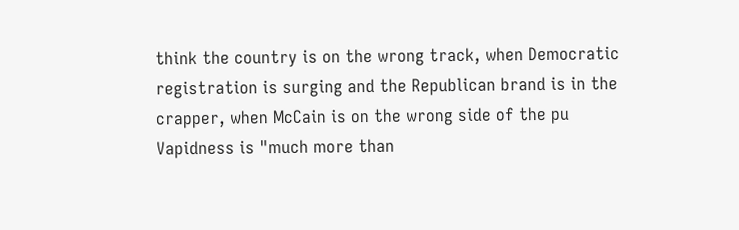think the country is on the wrong track, when Democratic registration is surging and the Republican brand is in the crapper, when McCain is on the wrong side of the pu
Vapidness is "much more than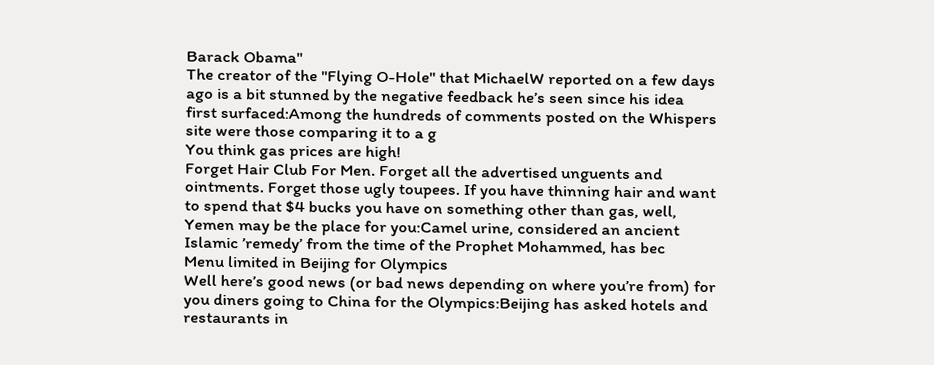Barack Obama"
The creator of the "Flying O-Hole" that MichaelW reported on a few days ago is a bit stunned by the negative feedback he’s seen since his idea first surfaced:Among the hundreds of comments posted on the Whispers site were those comparing it to a g
You think gas prices are high!
Forget Hair Club For Men. Forget all the advertised unguents and ointments. Forget those ugly toupees. If you have thinning hair and want to spend that $4 bucks you have on something other than gas, well, Yemen may be the place for you:Camel urine, considered an ancient Islamic ’remedy’ from the time of the Prophet Mohammed, has bec
Menu limited in Beijing for Olympics
Well here’s good news (or bad news depending on where you’re from) for you diners going to China for the Olympics:Beijing has asked hotels and restaurants in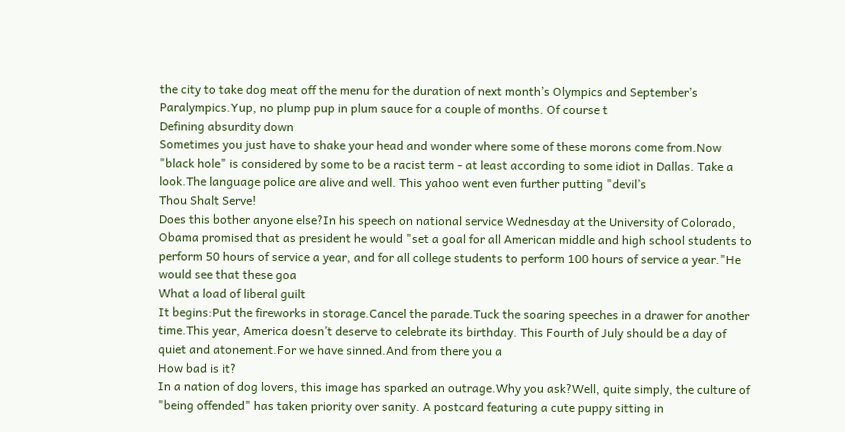the city to take dog meat off the menu for the duration of next month’s Olympics and September’s Paralympics.Yup, no plump pup in plum sauce for a couple of months. Of course t
Defining absurdity down
Sometimes you just have to shake your head and wonder where some of these morons come from.Now "black hole" is considered by some to be a racist term - at least according to some idiot in Dallas. Take a look.The language police are alive and well. This yahoo went even further putting "devil’s
Thou Shalt Serve!
Does this bother anyone else?In his speech on national service Wednesday at the University of Colorado, Obama promised that as president he would "set a goal for all American middle and high school students to perform 50 hours of service a year, and for all college students to perform 100 hours of service a year."He would see that these goa
What a load of liberal guilt
It begins:Put the fireworks in storage.Cancel the parade.Tuck the soaring speeches in a drawer for another time.This year, America doesn’t deserve to celebrate its birthday. This Fourth of July should be a day of quiet and atonement.For we have sinned.And from there you a
How bad is it?
In a nation of dog lovers, this image has sparked an outrage.Why you ask?Well, quite simply, the culture of "being offended" has taken priority over sanity. A postcard featuring a cute puppy sitting in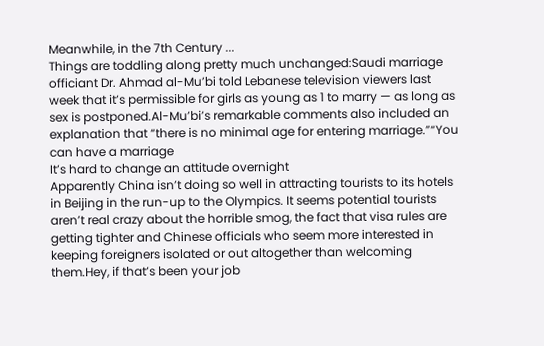Meanwhile, in the 7th Century ...
Things are toddling along pretty much unchanged:Saudi marriage officiant Dr. Ahmad al-Mu’bi told Lebanese television viewers last week that it’s permissible for girls as young as 1 to marry — as long as sex is postponed.Al-Mu’bi’s remarkable comments also included an explanation that “there is no minimal age for entering marriage.”“You can have a marriage
It’s hard to change an attitude overnight
Apparently China isn’t doing so well in attracting tourists to its hotels in Beijing in the run-up to the Olympics. It seems potential tourists aren’t real crazy about the horrible smog, the fact that visa rules are getting tighter and Chinese officials who seem more interested in keeping foreigners isolated or out altogether than welcoming them.Hey, if that’s been your job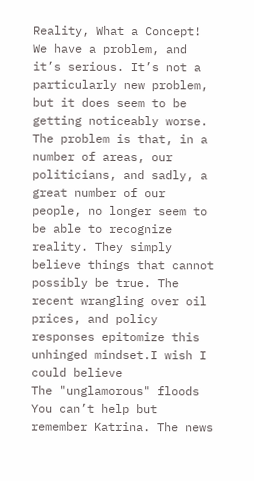Reality, What a Concept!
We have a problem, and it’s serious. It’s not a particularly new problem, but it does seem to be getting noticeably worse. The problem is that, in a number of areas, our politicians, and sadly, a great number of our people, no longer seem to be able to recognize reality. They simply believe things that cannot possibly be true. The recent wrangling over oil prices, and policy responses epitomize this unhinged mindset.I wish I could believe
The "unglamorous" floods
You can’t help but remember Katrina. The news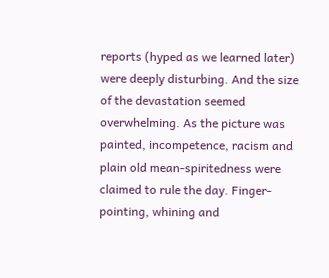reports (hyped as we learned later) were deeply disturbing. And the size of the devastation seemed overwhelming. As the picture was painted, incompetence, racism and plain old mean-spiritedness were claimed to rule the day. Finger-pointing, whining and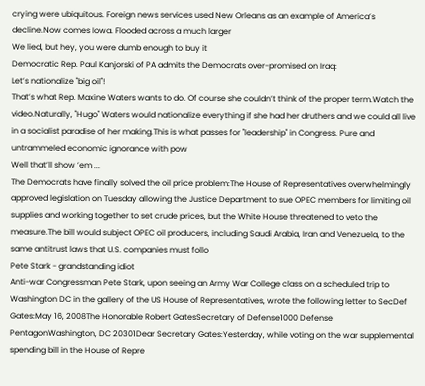crying were ubiquitous. Foreign news services used New Orleans as an example of America’s decline.Now comes Iowa. Flooded across a much larger
We lied, but hey, you were dumb enough to buy it
Democratic Rep. Paul Kanjorski of PA admits the Democrats over-promised on Iraq:
Let’s nationalize "big oil"!
That’s what Rep. Maxine Waters wants to do. Of course she couldn’t think of the proper term.Watch the video.Naturally, "Hugo" Waters would nationalize everything if she had her druthers and we could all live in a socialist paradise of her making.This is what passes for "leadership" in Congress. Pure and untrammeled economic ignorance with pow
Well that’ll show ’em ...
The Democrats have finally solved the oil price problem:The House of Representatives overwhelmingly approved legislation on Tuesday allowing the Justice Department to sue OPEC members for limiting oil supplies and working together to set crude prices, but the White House threatened to veto the measure.The bill would subject OPEC oil producers, including Saudi Arabia, Iran and Venezuela, to the same antitrust laws that U.S. companies must follo
Pete Stark - grandstanding idiot
Anti-war Congressman Pete Stark, upon seeing an Army War College class on a scheduled trip to Washington DC in the gallery of the US House of Representatives, wrote the following letter to SecDef Gates:May 16, 2008The Honorable Robert GatesSecretary of Defense1000 Defense PentagonWashington, DC 20301Dear Secretary Gates:Yesterday, while voting on the war supplemental spending bill in the House of Repre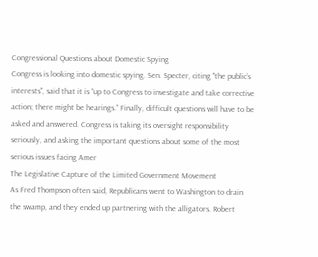Congressional Questions about Domestic Spying
Congress is looking into domestic spying. Sen. Specter, citing "the public’s interests", said that it is “up to Congress to investigate and take corrective action; there might be hearings.” Finally, difficult questions will have to be asked and answered. Congress is taking its oversight responsibility seriously, and asking the important questions about some of the most serious issues facing Amer
The Legislative Capture of the Limited Government Movement
As Fred Thompson often said, Republicans went to Washington to drain the swamp, and they ended up partnering with the alligators. Robert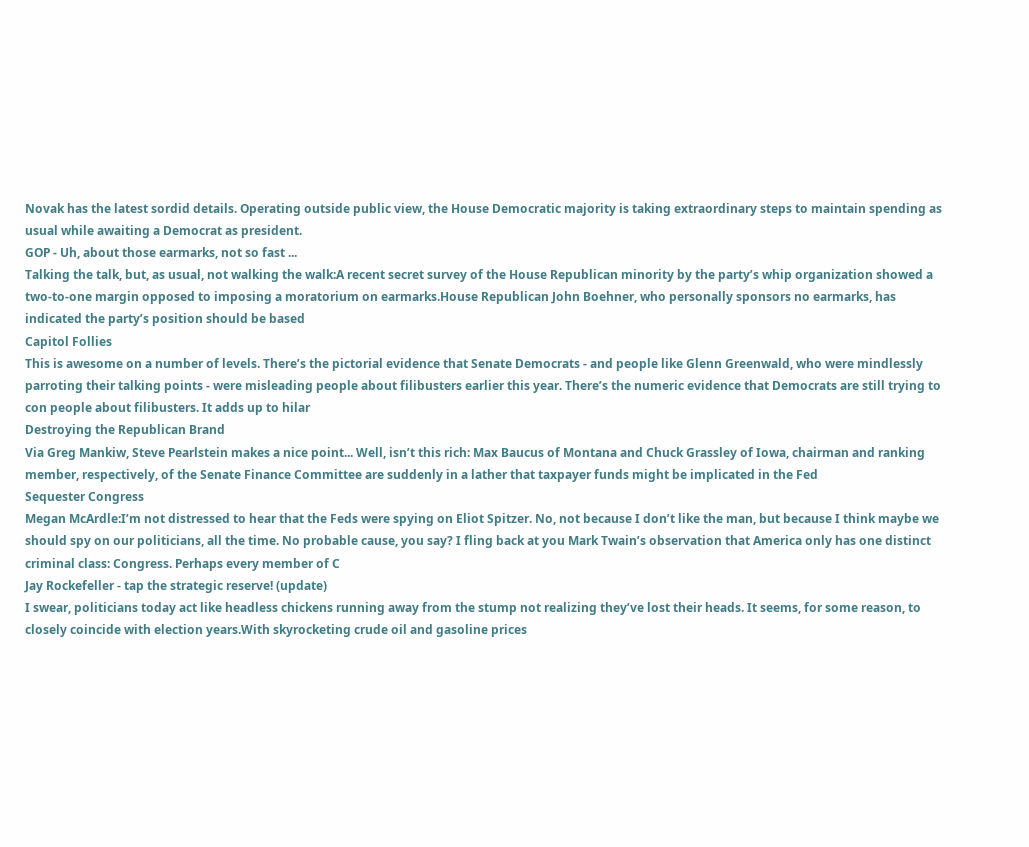Novak has the latest sordid details. Operating outside public view, the House Democratic majority is taking extraordinary steps to maintain spending as usual while awaiting a Democrat as president.
GOP - Uh, about those earmarks, not so fast ...
Talking the talk, but, as usual, not walking the walk:A recent secret survey of the House Republican minority by the party’s whip organization showed a two-to-one margin opposed to imposing a moratorium on earmarks.House Republican John Boehner, who personally sponsors no earmarks, has indicated the party’s position should be based
Capitol Follies
This is awesome on a number of levels. There’s the pictorial evidence that Senate Democrats - and people like Glenn Greenwald, who were mindlessly parroting their talking points - were misleading people about filibusters earlier this year. There’s the numeric evidence that Democrats are still trying to con people about filibusters. It adds up to hilar
Destroying the Republican Brand
Via Greg Mankiw, Steve Pearlstein makes a nice point... Well, isn’t this rich: Max Baucus of Montana and Chuck Grassley of Iowa, chairman and ranking member, respectively, of the Senate Finance Committee are suddenly in a lather that taxpayer funds might be implicated in the Fed
Sequester Congress
Megan McArdle:I’m not distressed to hear that the Feds were spying on Eliot Spitzer. No, not because I don’t like the man, but because I think maybe we should spy on our politicians, all the time. No probable cause, you say? I fling back at you Mark Twain’s observation that America only has one distinct criminal class: Congress. Perhaps every member of C
Jay Rockefeller - tap the strategic reserve! (update)
I swear, politicians today act like headless chickens running away from the stump not realizing they’ve lost their heads. It seems, for some reason, to closely coincide with election years.With skyrocketing crude oil and gasoline prices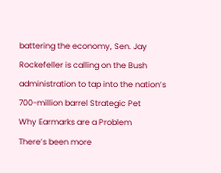battering the economy, Sen. Jay Rockefeller is calling on the Bush administration to tap into the nation’s 700-million barrel Strategic Pet
Why Earmarks are a Problem
There’s been more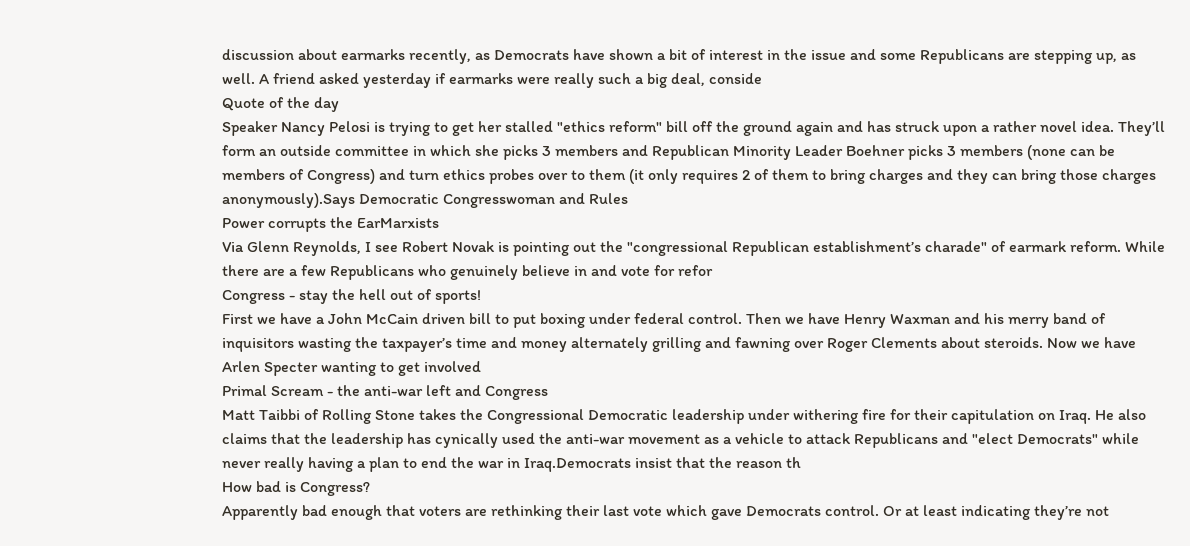discussion about earmarks recently, as Democrats have shown a bit of interest in the issue and some Republicans are stepping up, as well. A friend asked yesterday if earmarks were really such a big deal, conside
Quote of the day
Speaker Nancy Pelosi is trying to get her stalled "ethics reform" bill off the ground again and has struck upon a rather novel idea. They’ll form an outside committee in which she picks 3 members and Republican Minority Leader Boehner picks 3 members (none can be members of Congress) and turn ethics probes over to them (it only requires 2 of them to bring charges and they can bring those charges anonymously).Says Democratic Congresswoman and Rules
Power corrupts the EarMarxists
Via Glenn Reynolds, I see Robert Novak is pointing out the "congressional Republican establishment’s charade" of earmark reform. While there are a few Republicans who genuinely believe in and vote for refor
Congress - stay the hell out of sports!
First we have a John McCain driven bill to put boxing under federal control. Then we have Henry Waxman and his merry band of inquisitors wasting the taxpayer’s time and money alternately grilling and fawning over Roger Clements about steroids. Now we have Arlen Specter wanting to get involved
Primal Scream - the anti-war left and Congress
Matt Taibbi of Rolling Stone takes the Congressional Democratic leadership under withering fire for their capitulation on Iraq. He also claims that the leadership has cynically used the anti-war movement as a vehicle to attack Republicans and "elect Democrats" while never really having a plan to end the war in Iraq.Democrats insist that the reason th
How bad is Congress?
Apparently bad enough that voters are rethinking their last vote which gave Democrats control. Or at least indicating they’re not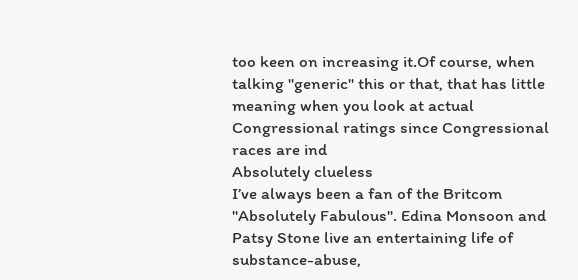too keen on increasing it.Of course, when talking "generic" this or that, that has little meaning when you look at actual Congressional ratings since Congressional races are ind
Absolutely clueless
I’ve always been a fan of the Britcom "Absolutely Fabulous". Edina Monsoon and Patsy Stone live an entertaining life of substance-abuse,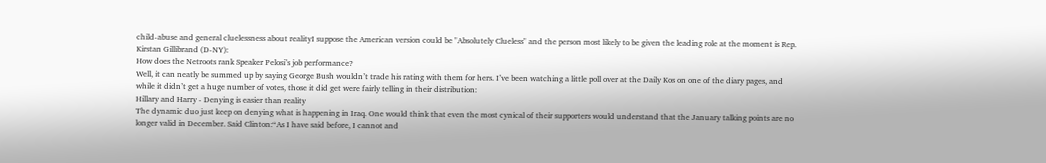child-abuse and general cluelessness about realityI suppose the American version could be "Absolutely Clueless" and the person most likely to be given the leading role at the moment is Rep. Kirstan Gillibrand (D-NY):
How does the Netroots rank Speaker Pelosi’s job performance?
Well, it can neatly be summed up by saying George Bush wouldn’t trade his rating with them for hers. I’ve been watching a little poll over at the Daily Kos on one of the diary pages, and while it didn’t get a huge number of votes, those it did get were fairly telling in their distribution:
Hillary and Harry - Denying is easier than reality
The dynamic duo just keep on denying what is happening in Iraq. One would think that even the most cynical of their supporters would understand that the January talking points are no longer valid in December. Said Clinton:“As I have said before, I cannot and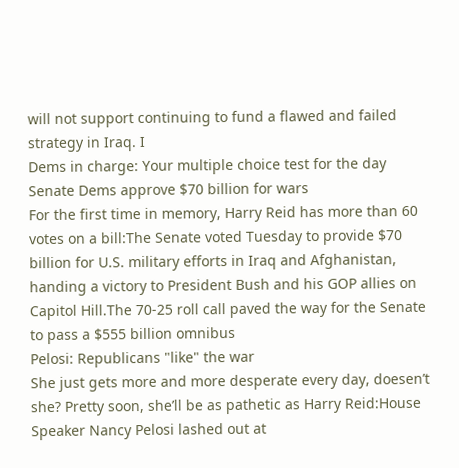will not support continuing to fund a flawed and failed strategy in Iraq. I
Dems in charge: Your multiple choice test for the day
Senate Dems approve $70 billion for wars
For the first time in memory, Harry Reid has more than 60 votes on a bill:The Senate voted Tuesday to provide $70 billion for U.S. military efforts in Iraq and Afghanistan, handing a victory to President Bush and his GOP allies on Capitol Hill.The 70-25 roll call paved the way for the Senate to pass a $555 billion omnibus
Pelosi: Republicans "like" the war
She just gets more and more desperate every day, doesen’t she? Pretty soon, she’ll be as pathetic as Harry Reid:House Speaker Nancy Pelosi lashed out at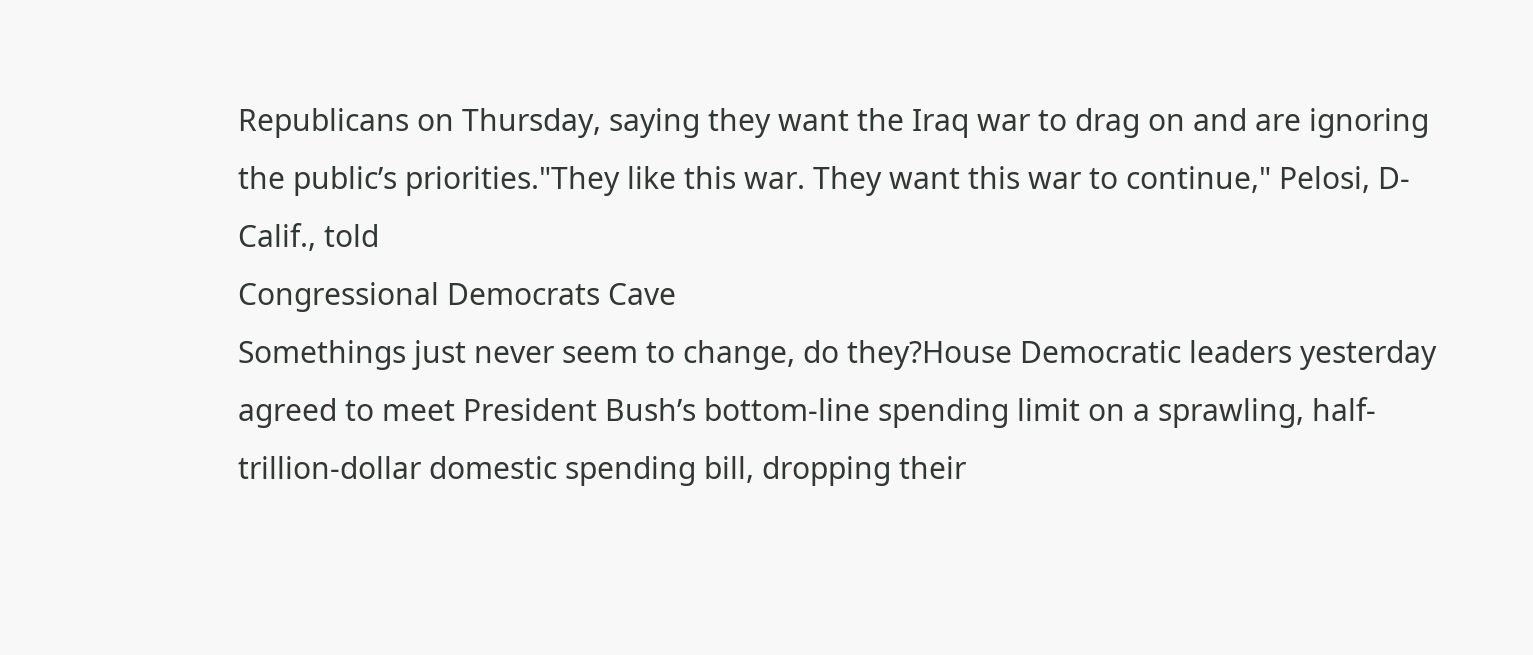Republicans on Thursday, saying they want the Iraq war to drag on and are ignoring the public’s priorities."They like this war. They want this war to continue," Pelosi, D- Calif., told
Congressional Democrats Cave
Somethings just never seem to change, do they?House Democratic leaders yesterday agreed to meet President Bush’s bottom-line spending limit on a sprawling, half-trillion-dollar domestic spending bill, dropping their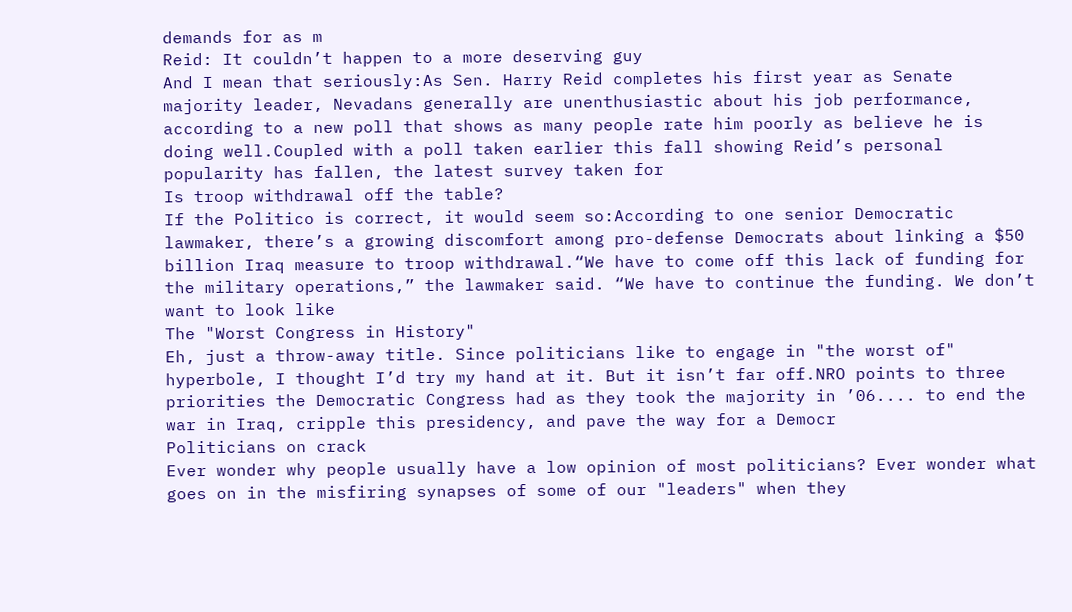demands for as m
Reid: It couldn’t happen to a more deserving guy
And I mean that seriously:As Sen. Harry Reid completes his first year as Senate majority leader, Nevadans generally are unenthusiastic about his job performance, according to a new poll that shows as many people rate him poorly as believe he is doing well.Coupled with a poll taken earlier this fall showing Reid’s personal popularity has fallen, the latest survey taken for
Is troop withdrawal off the table?
If the Politico is correct, it would seem so:According to one senior Democratic lawmaker, there’s a growing discomfort among pro-defense Democrats about linking a $50 billion Iraq measure to troop withdrawal.“We have to come off this lack of funding for the military operations,” the lawmaker said. “We have to continue the funding. We don’t want to look like
The "Worst Congress in History"
Eh, just a throw-away title. Since politicians like to engage in "the worst of" hyperbole, I thought I’d try my hand at it. But it isn’t far off.NRO points to three priorities the Democratic Congress had as they took the majority in ’06.... to end the war in Iraq, cripple this presidency, and pave the way for a Democr
Politicians on crack
Ever wonder why people usually have a low opinion of most politicians? Ever wonder what goes on in the misfiring synapses of some of our "leaders" when they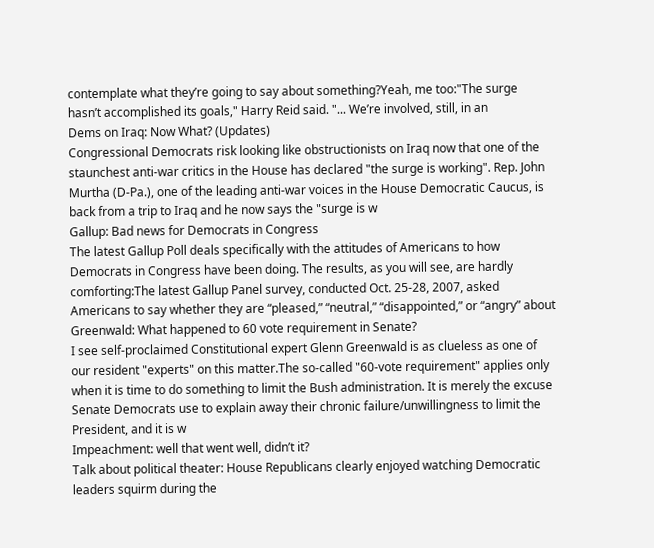contemplate what they’re going to say about something?Yeah, me too:"The surge hasn’t accomplished its goals," Harry Reid said. "... We’re involved, still, in an
Dems on Iraq: Now What? (Updates)
Congressional Democrats risk looking like obstructionists on Iraq now that one of the staunchest anti-war critics in the House has declared "the surge is working". Rep. John Murtha (D-Pa.), one of the leading anti-war voices in the House Democratic Caucus, is back from a trip to Iraq and he now says the "surge is w
Gallup: Bad news for Democrats in Congress
The latest Gallup Poll deals specifically with the attitudes of Americans to how Democrats in Congress have been doing. The results, as you will see, are hardly comforting:The latest Gallup Panel survey, conducted Oct. 25-28, 2007, asked Americans to say whether they are “pleased,” “neutral,” “disappointed,” or “angry” about
Greenwald: What happened to 60 vote requirement in Senate?
I see self-proclaimed Constitutional expert Glenn Greenwald is as clueless as one of our resident "experts" on this matter.The so-called "60-vote requirement" applies only when it is time to do something to limit the Bush administration. It is merely the excuse Senate Democrats use to explain away their chronic failure/unwillingness to limit the President, and it is w
Impeachment: well that went well, didn’t it?
Talk about political theater: House Republicans clearly enjoyed watching Democratic leaders squirm during the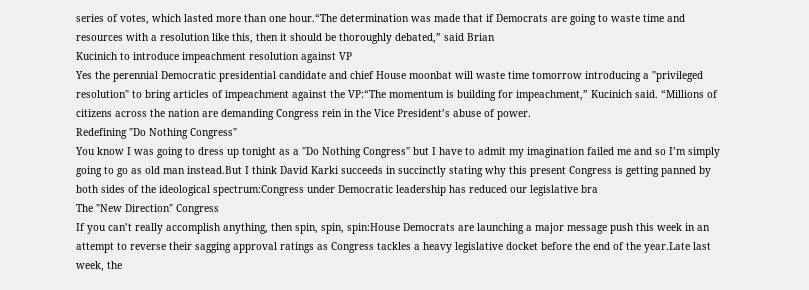series of votes, which lasted more than one hour.“The determination was made that if Democrats are going to waste time and resources with a resolution like this, then it should be thoroughly debated,” said Brian
Kucinich to introduce impeachment resolution against VP
Yes the perennial Democratic presidential candidate and chief House moonbat will waste time tomorrow introducing a "privileged resolution" to bring articles of impeachment against the VP:“The momentum is building for impeachment,” Kucinich said. “Millions of citizens across the nation are demanding Congress rein in the Vice President’s abuse of power.
Redefining "Do Nothing Congress"
You know I was going to dress up tonight as a "Do Nothing Congress" but I have to admit my imagination failed me and so I’m simply going to go as old man instead.But I think David Karki succeeds in succinctly stating why this present Congress is getting panned by both sides of the ideological spectrum:Congress under Democratic leadership has reduced our legislative bra
The "New Direction" Congress
If you can’t really accomplish anything, then spin, spin, spin:House Democrats are launching a major message push this week in an attempt to reverse their sagging approval ratings as Congress tackles a heavy legislative docket before the end of the year.Late last week, the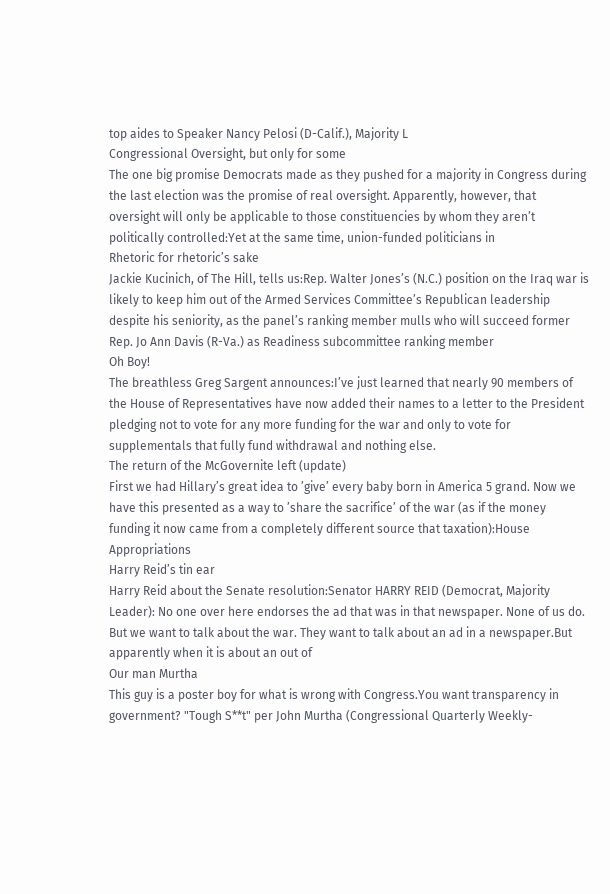top aides to Speaker Nancy Pelosi (D-Calif.), Majority L
Congressional Oversight, but only for some
The one big promise Democrats made as they pushed for a majority in Congress during the last election was the promise of real oversight. Apparently, however, that oversight will only be applicable to those constituencies by whom they aren’t politically controlled:Yet at the same time, union-funded politicians in
Rhetoric for rhetoric’s sake
Jackie Kucinich, of The Hill, tells us:Rep. Walter Jones’s (N.C.) position on the Iraq war is likely to keep him out of the Armed Services Committee’s Republican leadership despite his seniority, as the panel’s ranking member mulls who will succeed former Rep. Jo Ann Davis (R-Va.) as Readiness subcommittee ranking member
Oh Boy!
The breathless Greg Sargent announces:I’ve just learned that nearly 90 members of the House of Representatives have now added their names to a letter to the President pledging not to vote for any more funding for the war and only to vote for supplementals that fully fund withdrawal and nothing else.
The return of the McGovernite left (update)
First we had Hillary’s great idea to ’give’ every baby born in America 5 grand. Now we have this presented as a way to ’share the sacrifice’ of the war (as if the money funding it now came from a completely different source that taxation):House Appropriations
Harry Reid’s tin ear
Harry Reid about the Senate resolution:Senator HARRY REID (Democrat, Majority Leader): No one over here endorses the ad that was in that newspaper. None of us do. But we want to talk about the war. They want to talk about an ad in a newspaper.But apparently when it is about an out of
Our man Murtha
This guy is a poster boy for what is wrong with Congress.You want transparency in government? "Tough S**t" per John Murtha (Congressional Quarterly Weekly-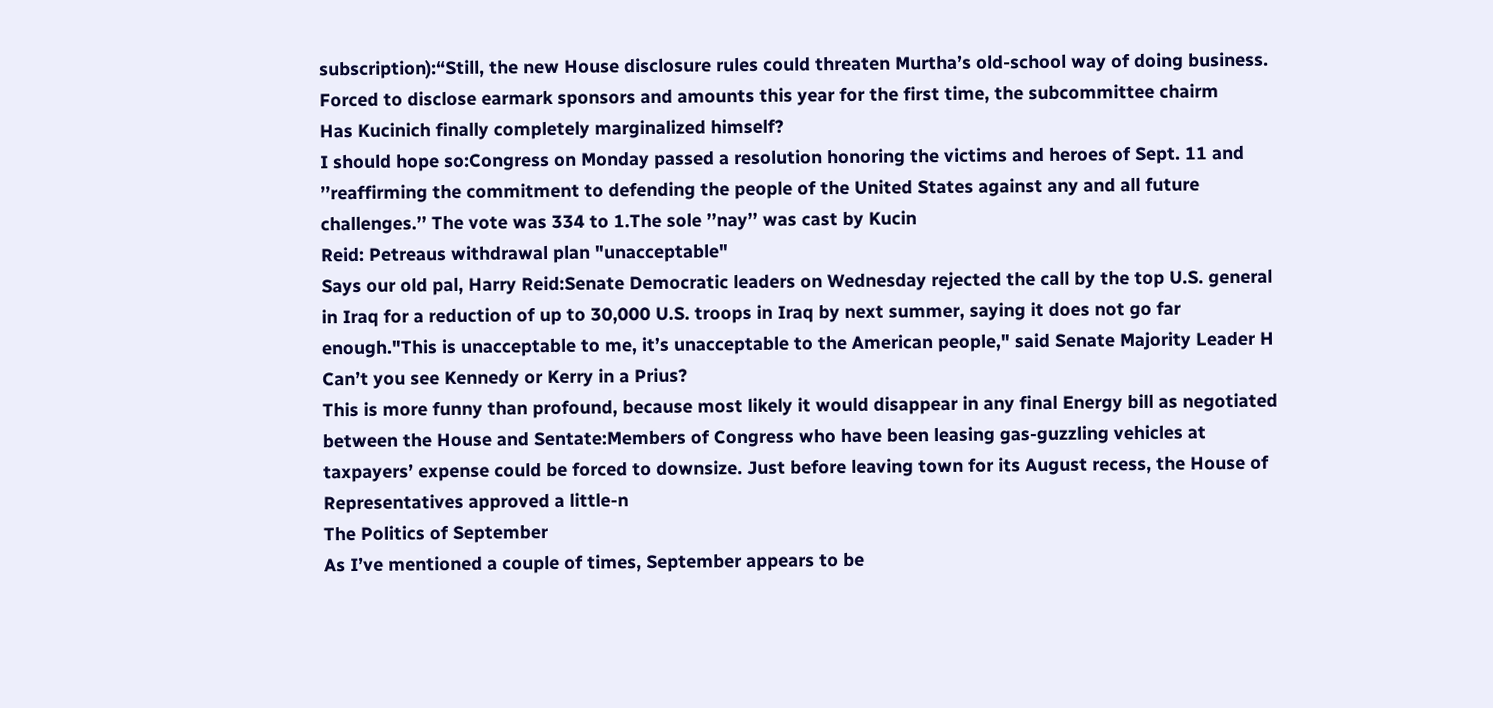subscription):“Still, the new House disclosure rules could threaten Murtha’s old-school way of doing business. Forced to disclose earmark sponsors and amounts this year for the first time, the subcommittee chairm
Has Kucinich finally completely marginalized himself?
I should hope so:Congress on Monday passed a resolution honoring the victims and heroes of Sept. 11 and ’’reaffirming the commitment to defending the people of the United States against any and all future challenges.’’ The vote was 334 to 1.The sole ’’nay’’ was cast by Kucin
Reid: Petreaus withdrawal plan "unacceptable"
Says our old pal, Harry Reid:Senate Democratic leaders on Wednesday rejected the call by the top U.S. general in Iraq for a reduction of up to 30,000 U.S. troops in Iraq by next summer, saying it does not go far enough."This is unacceptable to me, it’s unacceptable to the American people," said Senate Majority Leader H
Can’t you see Kennedy or Kerry in a Prius?
This is more funny than profound, because most likely it would disappear in any final Energy bill as negotiated between the House and Sentate:Members of Congress who have been leasing gas-guzzling vehicles at taxpayers’ expense could be forced to downsize. Just before leaving town for its August recess, the House of Representatives approved a little-n
The Politics of September
As I’ve mentioned a couple of times, September appears to be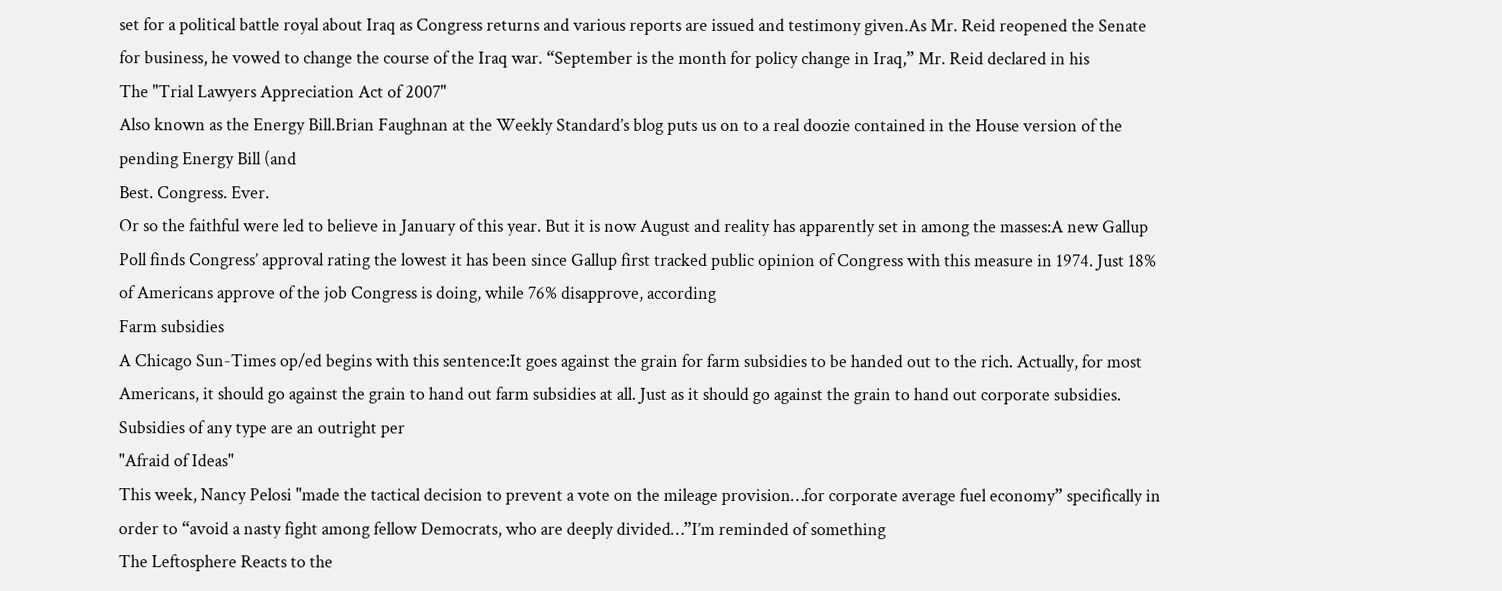set for a political battle royal about Iraq as Congress returns and various reports are issued and testimony given.As Mr. Reid reopened the Senate for business, he vowed to change the course of the Iraq war. “September is the month for policy change in Iraq,” Mr. Reid declared in his
The "Trial Lawyers Appreciation Act of 2007"
Also known as the Energy Bill.Brian Faughnan at the Weekly Standard’s blog puts us on to a real doozie contained in the House version of the pending Energy Bill (and
Best. Congress. Ever.
Or so the faithful were led to believe in January of this year. But it is now August and reality has apparently set in among the masses:A new Gallup Poll finds Congress’ approval rating the lowest it has been since Gallup first tracked public opinion of Congress with this measure in 1974. Just 18% of Americans approve of the job Congress is doing, while 76% disapprove, according
Farm subsidies
A Chicago Sun-Times op/ed begins with this sentence:It goes against the grain for farm subsidies to be handed out to the rich. Actually, for most Americans, it should go against the grain to hand out farm subsidies at all. Just as it should go against the grain to hand out corporate subsidies. Subsidies of any type are an outright per
"Afraid of Ideas"
This week, Nancy Pelosi "made the tactical decision to prevent a vote on the mileage provision…for corporate average fuel economy” specifically in order to “avoid a nasty fight among fellow Democrats, who are deeply divided…”I’m reminded of something
The Leftosphere Reacts to the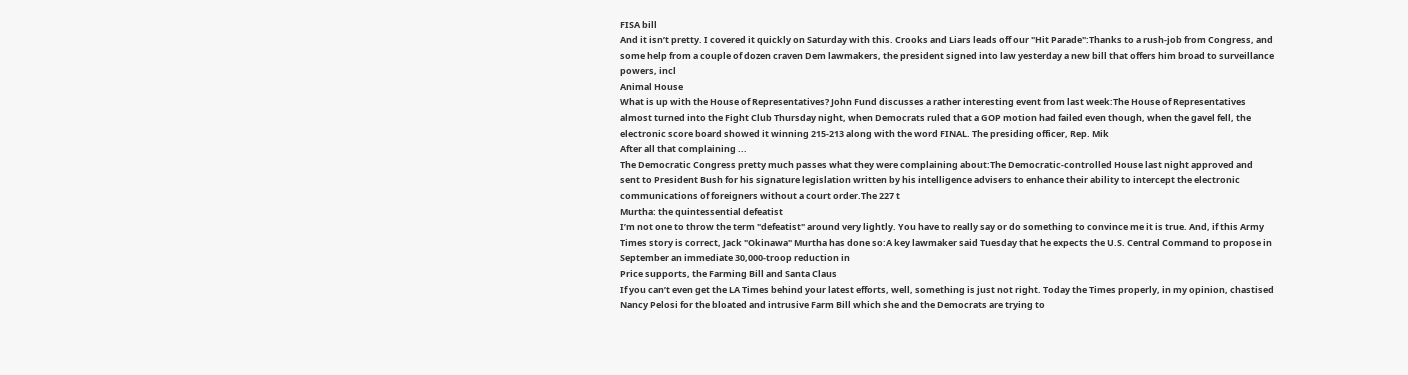FISA bill
And it isn’t pretty. I covered it quickly on Saturday with this. Crooks and Liars leads off our "Hit Parade":Thanks to a rush-job from Congress, and some help from a couple of dozen craven Dem lawmakers, the president signed into law yesterday a new bill that offers him broad to surveillance powers, incl
Animal House
What is up with the House of Representatives? John Fund discusses a rather interesting event from last week:The House of Representatives almost turned into the Fight Club Thursday night, when Democrats ruled that a GOP motion had failed even though, when the gavel fell, the electronic score board showed it winning 215-213 along with the word FINAL. The presiding officer, Rep. Mik
After all that complaining ...
The Democratic Congress pretty much passes what they were complaining about:The Democratic-controlled House last night approved and sent to President Bush for his signature legislation written by his intelligence advisers to enhance their ability to intercept the electronic communications of foreigners without a court order.The 227 t
Murtha: the quintessential defeatist
I’m not one to throw the term "defeatist" around very lightly. You have to really say or do something to convince me it is true. And, if this Army Times story is correct, Jack "Okinawa" Murtha has done so:A key lawmaker said Tuesday that he expects the U.S. Central Command to propose in September an immediate 30,000-troop reduction in
Price supports, the Farming Bill and Santa Claus
If you can’t even get the LA Times behind your latest efforts, well, something is just not right. Today the Times properly, in my opinion, chastised Nancy Pelosi for the bloated and intrusive Farm Bill which she and the Democrats are trying to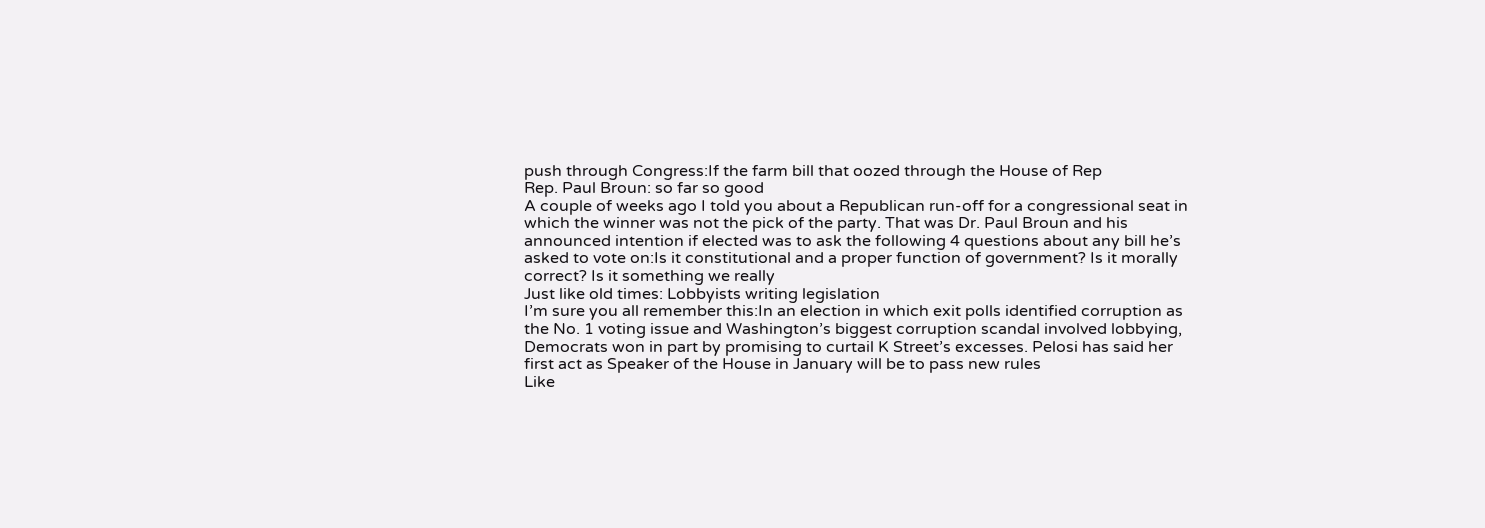push through Congress:If the farm bill that oozed through the House of Rep
Rep. Paul Broun: so far so good
A couple of weeks ago I told you about a Republican run-off for a congressional seat in which the winner was not the pick of the party. That was Dr. Paul Broun and his announced intention if elected was to ask the following 4 questions about any bill he’s asked to vote on:Is it constitutional and a proper function of government? Is it morally correct? Is it something we really
Just like old times: Lobbyists writing legislation
I’m sure you all remember this:In an election in which exit polls identified corruption as the No. 1 voting issue and Washington’s biggest corruption scandal involved lobbying, Democrats won in part by promising to curtail K Street’s excesses. Pelosi has said her first act as Speaker of the House in January will be to pass new rules
Like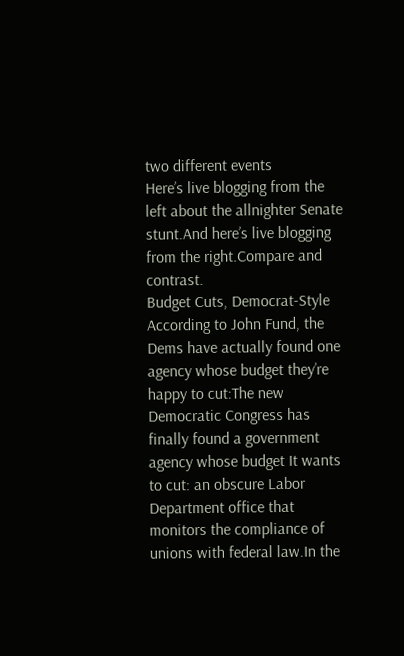two different events
Here’s live blogging from the left about the allnighter Senate stunt.And here’s live blogging from the right.Compare and contrast.
Budget Cuts, Democrat-Style
According to John Fund, the Dems have actually found one agency whose budget they’re happy to cut:The new Democratic Congress has finally found a government agency whose budget It wants to cut: an obscure Labor Department office that monitors the compliance of unions with federal law.In the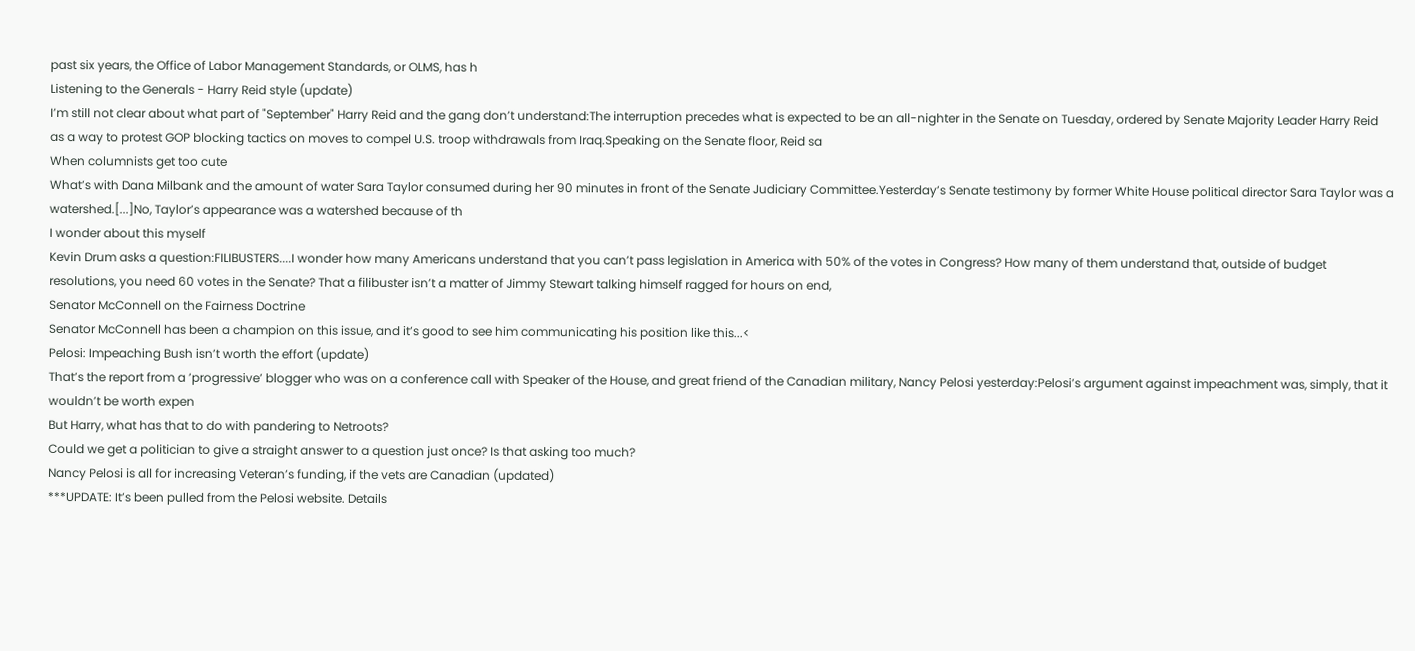past six years, the Office of Labor Management Standards, or OLMS, has h
Listening to the Generals - Harry Reid style (update)
I’m still not clear about what part of "September" Harry Reid and the gang don’t understand:The interruption precedes what is expected to be an all-nighter in the Senate on Tuesday, ordered by Senate Majority Leader Harry Reid as a way to protest GOP blocking tactics on moves to compel U.S. troop withdrawals from Iraq.Speaking on the Senate floor, Reid sa
When columnists get too cute
What’s with Dana Milbank and the amount of water Sara Taylor consumed during her 90 minutes in front of the Senate Judiciary Committee.Yesterday’s Senate testimony by former White House political director Sara Taylor was a watershed.[...]No, Taylor’s appearance was a watershed because of th
I wonder about this myself
Kevin Drum asks a question:FILIBUSTERS....I wonder how many Americans understand that you can’t pass legislation in America with 50% of the votes in Congress? How many of them understand that, outside of budget resolutions, you need 60 votes in the Senate? That a filibuster isn’t a matter of Jimmy Stewart talking himself ragged for hours on end,
Senator McConnell on the Fairness Doctrine
Senator McConnell has been a champion on this issue, and it’s good to see him communicating his position like this...<
Pelosi: Impeaching Bush isn’t worth the effort (update)
That’s the report from a ’progressive’ blogger who was on a conference call with Speaker of the House, and great friend of the Canadian military, Nancy Pelosi yesterday:Pelosi’s argument against impeachment was, simply, that it wouldn’t be worth expen
But Harry, what has that to do with pandering to Netroots?
Could we get a politician to give a straight answer to a question just once? Is that asking too much?
Nancy Pelosi is all for increasing Veteran’s funding, if the vets are Canadian (updated)
***UPDATE: It’s been pulled from the Pelosi website. Details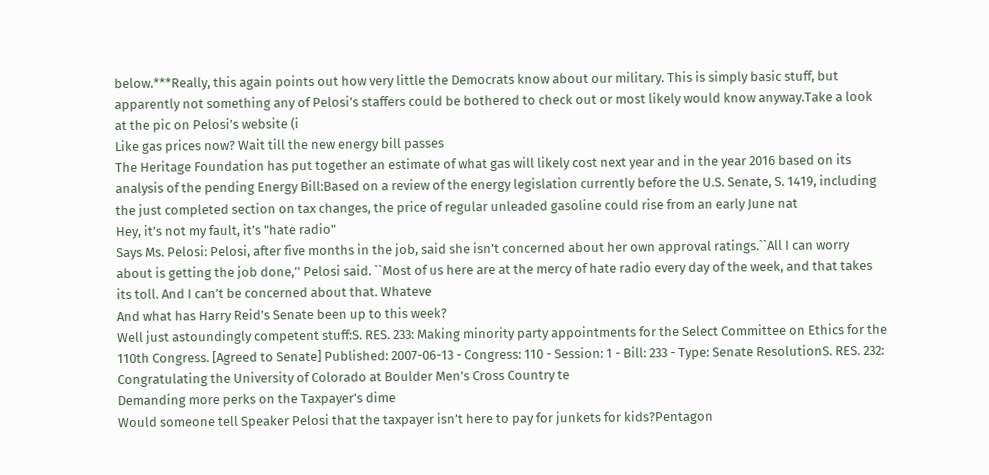below.***Really, this again points out how very little the Democrats know about our military. This is simply basic stuff, but apparently not something any of Pelosi’s staffers could be bothered to check out or most likely would know anyway.Take a look at the pic on Pelosi’s website (i
Like gas prices now? Wait till the new energy bill passes
The Heritage Foundation has put together an estimate of what gas will likely cost next year and in the year 2016 based on its analysis of the pending Energy Bill:Based on a review of the energy legislation currently before the U.S. Senate, S. 1419, including the just completed section on tax changes, the price of regular unleaded gasoline could rise from an early June nat
Hey, it’s not my fault, it’s "hate radio"
Says Ms. Pelosi: Pelosi, after five months in the job, said she isn’t concerned about her own approval ratings.``All I can worry about is getting the job done,’’ Pelosi said. ``Most of us here are at the mercy of hate radio every day of the week, and that takes its toll. And I can’t be concerned about that. Whateve
And what has Harry Reid’s Senate been up to this week?
Well just astoundingly competent stuff:S. RES. 233: Making minority party appointments for the Select Committee on Ethics for the 110th Congress. [Agreed to Senate] Published: 2007-06-13 - Congress: 110 - Session: 1 - Bill: 233 - Type: Senate ResolutionS. RES. 232: Congratulating the University of Colorado at Boulder Men’s Cross Country te
Demanding more perks on the Taxpayer’s dime
Would someone tell Speaker Pelosi that the taxpayer isn’t here to pay for junkets for kids?Pentagon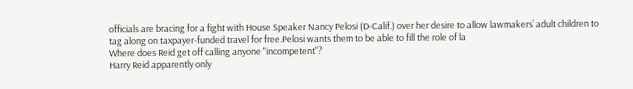officials are bracing for a fight with House Speaker Nancy Pelosi (D-Calif.) over her desire to allow lawmakers’ adult children to tag along on taxpayer-funded travel for free.Pelosi wants them to be able to fill the role of la
Where does Reid get off calling anyone "incompetent"?
Harry Reid apparently only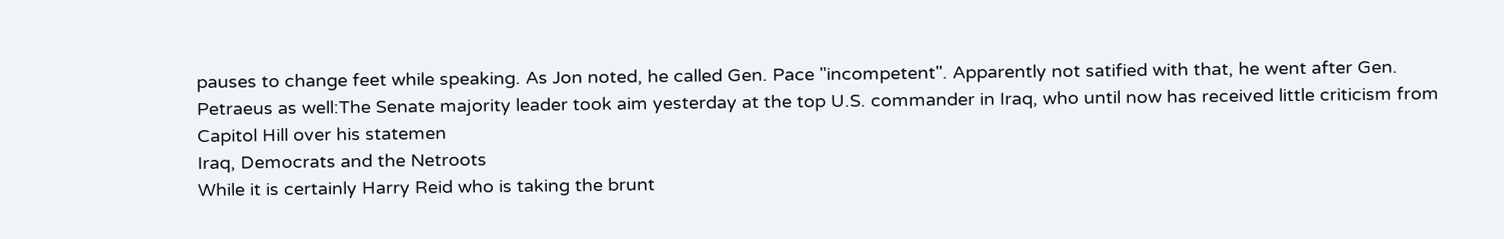pauses to change feet while speaking. As Jon noted, he called Gen. Pace "incompetent". Apparently not satified with that, he went after Gen. Petraeus as well:The Senate majority leader took aim yesterday at the top U.S. commander in Iraq, who until now has received little criticism from Capitol Hill over his statemen
Iraq, Democrats and the Netroots
While it is certainly Harry Reid who is taking the brunt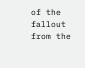of the fallout from the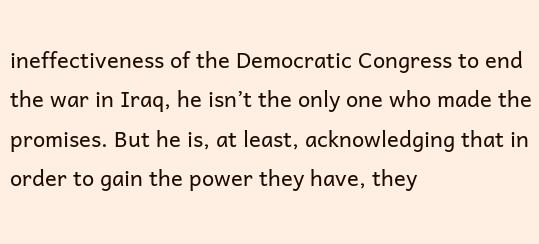ineffectiveness of the Democratic Congress to end the war in Iraq, he isn’t the only one who made the promises. But he is, at least, acknowledging that in order to gain the power they have, they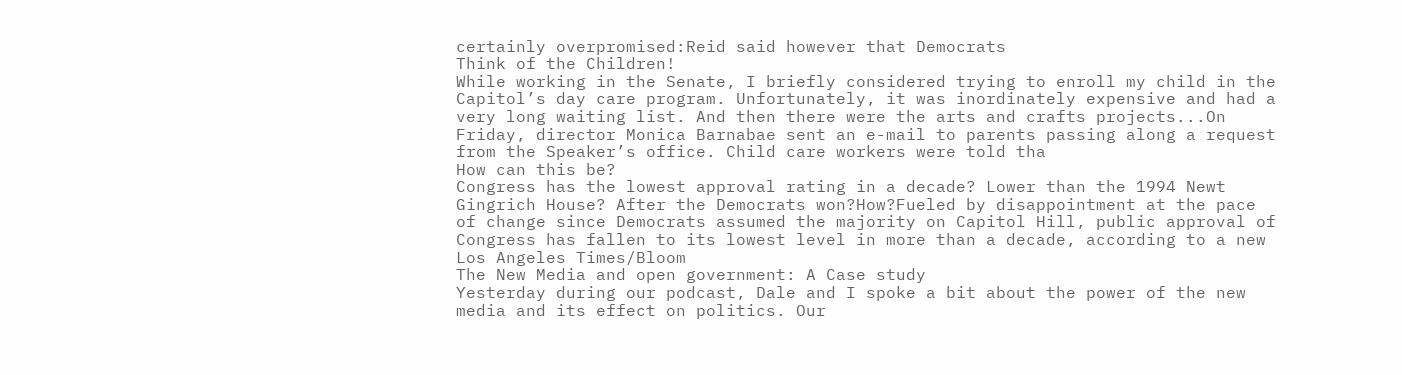certainly overpromised:Reid said however that Democrats
Think of the Children!
While working in the Senate, I briefly considered trying to enroll my child in the Capitol’s day care program. Unfortunately, it was inordinately expensive and had a very long waiting list. And then there were the arts and crafts projects...On Friday, director Monica Barnabae sent an e-mail to parents passing along a request from the Speaker’s office. Child care workers were told tha
How can this be?
Congress has the lowest approval rating in a decade? Lower than the 1994 Newt Gingrich House? After the Democrats won?How?Fueled by disappointment at the pace of change since Democrats assumed the majority on Capitol Hill, public approval of Congress has fallen to its lowest level in more than a decade, according to a new Los Angeles Times/Bloom
The New Media and open government: A Case study
Yesterday during our podcast, Dale and I spoke a bit about the power of the new media and its effect on politics. Our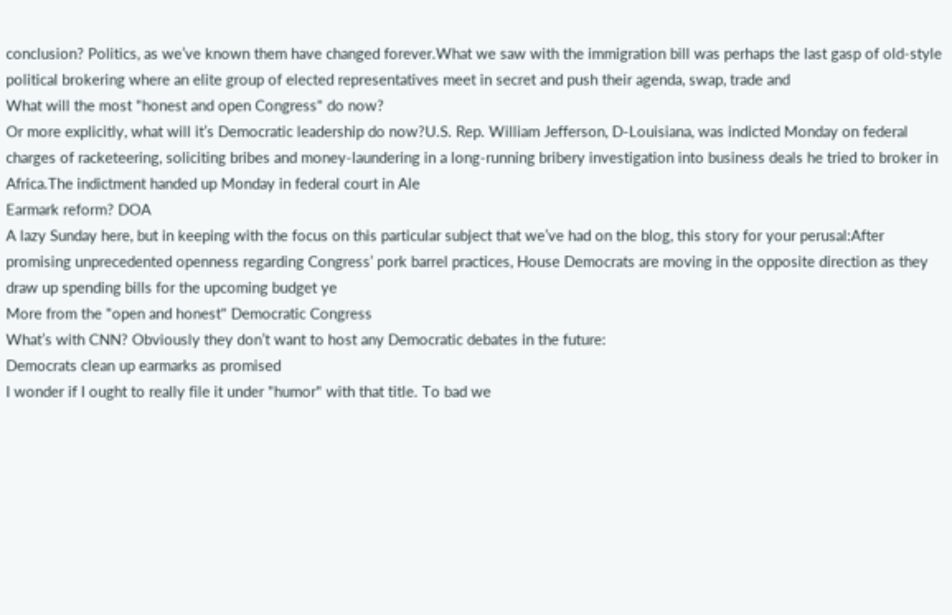conclusion? Politics, as we’ve known them have changed forever.What we saw with the immigration bill was perhaps the last gasp of old-style political brokering where an elite group of elected representatives meet in secret and push their agenda, swap, trade and
What will the most "honest and open Congress" do now?
Or more explicitly, what will it’s Democratic leadership do now?U.S. Rep. William Jefferson, D-Louisiana, was indicted Monday on federal charges of racketeering, soliciting bribes and money-laundering in a long-running bribery investigation into business deals he tried to broker in Africa.The indictment handed up Monday in federal court in Ale
Earmark reform? DOA
A lazy Sunday here, but in keeping with the focus on this particular subject that we’ve had on the blog, this story for your perusal:After promising unprecedented openness regarding Congress’ pork barrel practices, House Democrats are moving in the opposite direction as they draw up spending bills for the upcoming budget ye
More from the "open and honest" Democratic Congress
What’s with CNN? Obviously they don’t want to host any Democratic debates in the future:
Democrats clean up earmarks as promised
I wonder if I ought to really file it under "humor" with that title. To bad we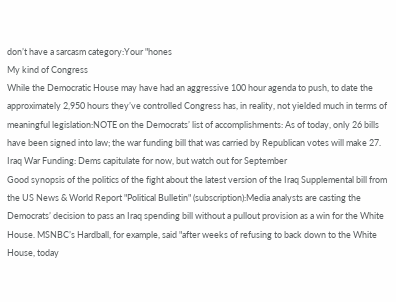don’t have a sarcasm category:Your "hones
My kind of Congress
While the Democratic House may have had an aggressive 100 hour agenda to push, to date the approximately 2,950 hours they’ve controlled Congress has, in reality, not yielded much in terms of meaningful legislation:NOTE on the Democrats’ list of accomplishments: As of today, only 26 bills have been signed into law; the war funding bill that was carried by Republican votes will make 27.
Iraq War Funding: Dems capitulate for now, but watch out for September
Good synopsis of the politics of the fight about the latest version of the Iraq Supplemental bill from the US News & World Report "Political Bulletin" (subscription):Media analysts are casting the Democrats’ decision to pass an Iraq spending bill without a pullout provision as a win for the White House. MSNBC’s Hardball, for example, said "after weeks of refusing to back down to the White House, today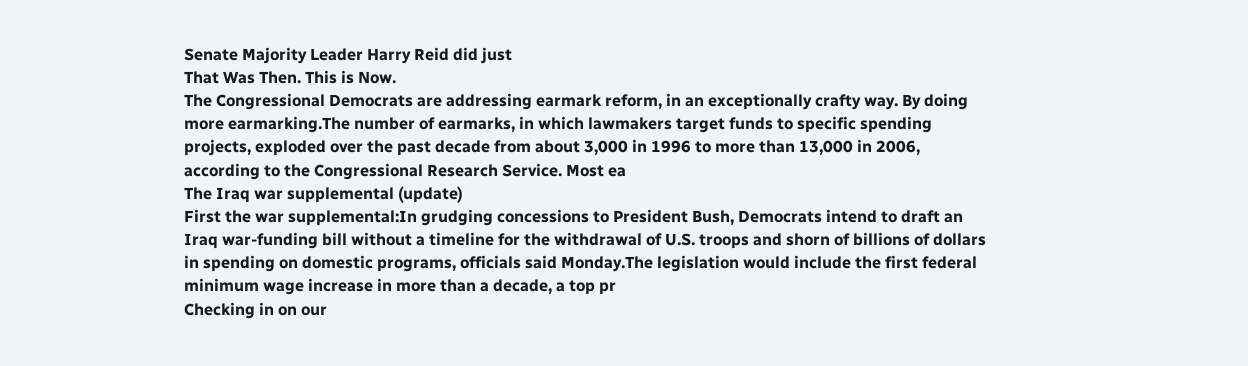Senate Majority Leader Harry Reid did just
That Was Then. This is Now.
The Congressional Democrats are addressing earmark reform, in an exceptionally crafty way. By doing more earmarking.The number of earmarks, in which lawmakers target funds to specific spending projects, exploded over the past decade from about 3,000 in 1996 to more than 13,000 in 2006, according to the Congressional Research Service. Most ea
The Iraq war supplemental (update)
First the war supplemental:In grudging concessions to President Bush, Democrats intend to draft an Iraq war-funding bill without a timeline for the withdrawal of U.S. troops and shorn of billions of dollars in spending on domestic programs, officials said Monday.The legislation would include the first federal minimum wage increase in more than a decade, a top pr
Checking in on our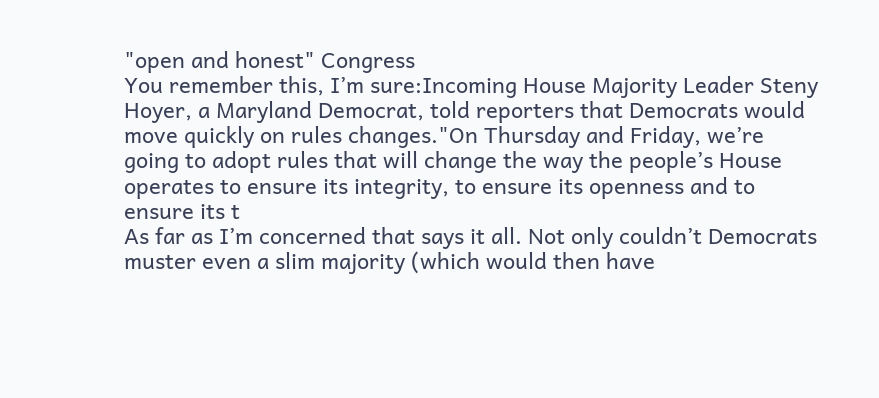"open and honest" Congress
You remember this, I’m sure:Incoming House Majority Leader Steny Hoyer, a Maryland Democrat, told reporters that Democrats would move quickly on rules changes."On Thursday and Friday, we’re going to adopt rules that will change the way the people’s House operates to ensure its integrity, to ensure its openness and to ensure its t
As far as I’m concerned that says it all. Not only couldn’t Democrats muster even a slim majority (which would then have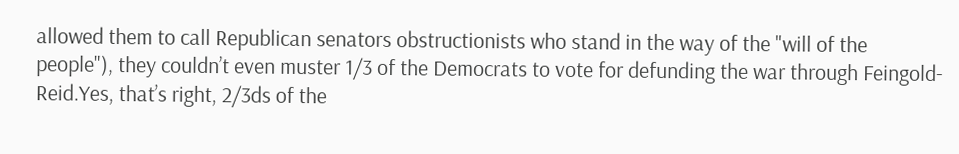allowed them to call Republican senators obstructionists who stand in the way of the "will of the people"), they couldn’t even muster 1/3 of the Democrats to vote for defunding the war through Feingold-Reid.Yes, that’s right, 2/3ds of the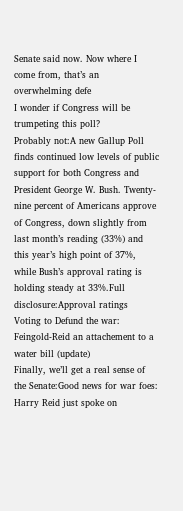Senate said now. Now where I come from, that’s an overwhelming defe
I wonder if Congress will be trumpeting this poll?
Probably not:A new Gallup Poll finds continued low levels of public support for both Congress and President George W. Bush. Twenty-nine percent of Americans approve of Congress, down slightly from last month’s reading (33%) and this year’s high point of 37%, while Bush’s approval rating is holding steady at 33%.Full disclosure:Approval ratings
Voting to Defund the war: Feingold-Reid an attachement to a water bill (update)
Finally, we’ll get a real sense of the Senate:Good news for war foes: Harry Reid just spoke on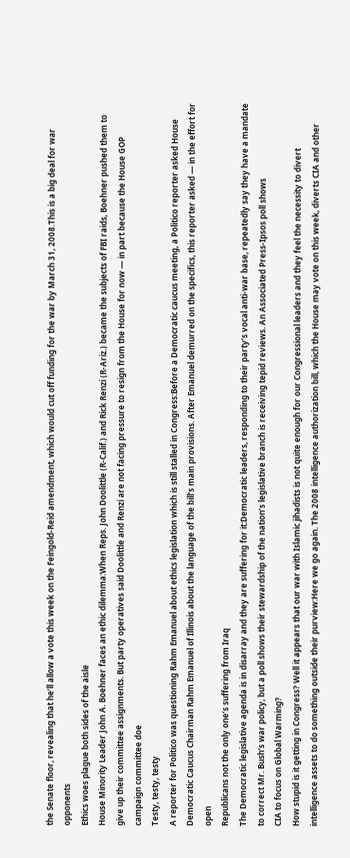the Senate floor, revealing that he’ll allow a vote this week on the Feingold-Reid amendment, which would cut off funding for the war by March 31, 2008.This is a big deal for war opponents
Ethics woes plague both sides of the aisle
House Minority Leader John A. Boehner faces an ethic dilemma:When Reps. John Doolittle (R-Calif.) and Rick Renzi (R-Ariz.) became the subjects of FBI raids, Boehner pushed them to give up their committee assignments. But party operatives said Doolittle and Renzi are not facing pressure to resign from the House for now — in part because the House GOP campaign committee doe
Testy, testy, testy
A reporter for Politico was questioning Rahm Emanuel about ethics legislation which is still stalled in Congress:Before a Democratic caucus meeting, a Politico reporter asked House Democratic Caucus Chairman Rahm Emanuel of Illinois about the language of the bill’s main provisions. After Emanuel demurred on the specifics, this reporter asked — in the effort for open
Republicans not the only one’s suffering from Iraq
The Democratic legislative agenda is in disarray and they are suffering for it:Democratic leaders, responding to their party’s vocal anti-war base, repeatedly say they have a mandate to correct Mr. Bush’s war policy, but a poll shows their stewardship of the nation’s legislative branch is receiving tepid reviews. An Associated Press-Ipsos poll shows
CIA to focus on Global Warming?
How stupid is it getting in Congress? Well it appears that our war with Islamic jihadists is not quite enough for our Congressional leaders and they feel the necessity to divert intelligence assets to do something outside their purview:Here we go again. The 2008 intelligence authorization bill, which the House may vote on this week, diverts CIA and other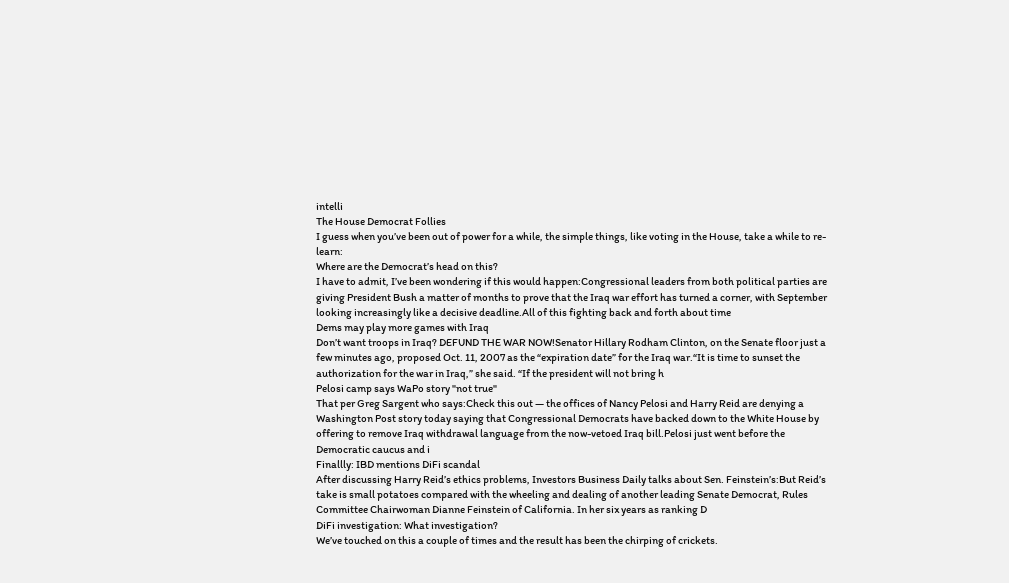intelli
The House Democrat Follies
I guess when you’ve been out of power for a while, the simple things, like voting in the House, take a while to re-learn:
Where are the Democrat’s head on this?
I have to admit, I’ve been wondering if this would happen:Congressional leaders from both political parties are giving President Bush a matter of months to prove that the Iraq war effort has turned a corner, with September looking increasingly like a decisive deadline.All of this fighting back and forth about time
Dems may play more games with Iraq
Don’t want troops in Iraq? DEFUND THE WAR NOW!Senator Hillary Rodham Clinton, on the Senate floor just a few minutes ago, proposed Oct. 11, 2007 as the “expiration date” for the Iraq war.“It is time to sunset the authorization for the war in Iraq,” she said. “If the president will not bring h
Pelosi camp says WaPo story "not true"
That per Greg Sargent who says:Check this out — the offices of Nancy Pelosi and Harry Reid are denying a Washington Post story today saying that Congressional Democrats have backed down to the White House by offering to remove Iraq withdrawal language from the now-vetoed Iraq bill.Pelosi just went before the Democratic caucus and i
Finallly: IBD mentions DiFi scandal
After discussing Harry Reid’s ethics problems, Investors Business Daily talks about Sen. Feinstein’s:But Reid’s take is small potatoes compared with the wheeling and dealing of another leading Senate Democrat, Rules Committee Chairwoman Dianne Feinstein of California. In her six years as ranking D
DiFi investigation: What investigation?
We’ve touched on this a couple of times and the result has been the chirping of crickets.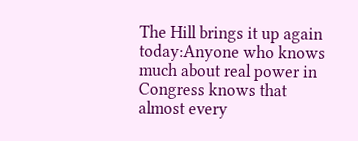The Hill brings it up again today:Anyone who knows much about real power in Congress knows that almost every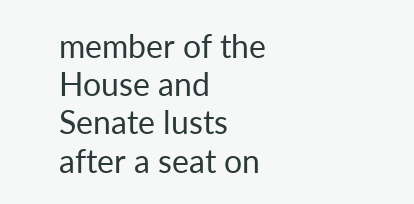member of the House and Senate lusts after a seat on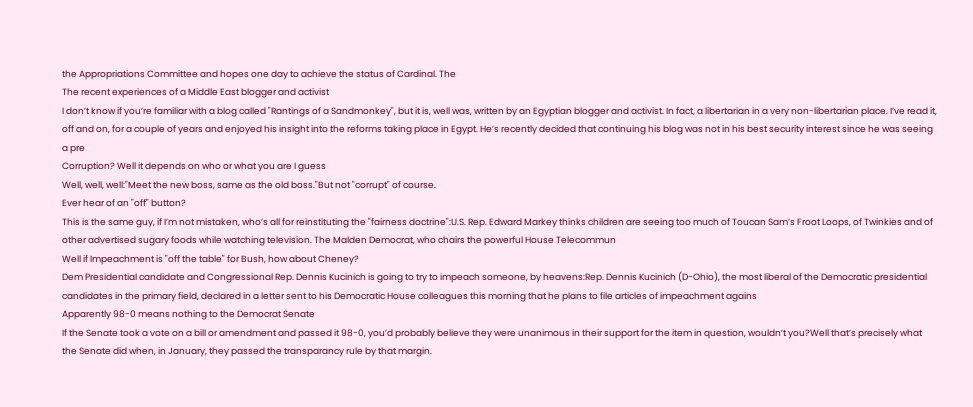the Appropriations Committee and hopes one day to achieve the status of Cardinal. The
The recent experiences of a Middle East blogger and activist
I don’t know if you’re familiar with a blog called "Rantings of a Sandmonkey", but it is, well was, written by an Egyptian blogger and activist. In fact, a libertarian in a very non-libertarian place. I’ve read it, off and on, for a couple of years and enjoyed his insight into the reforms taking place in Egypt. He’s recently decided that continuing his blog was not in his best security interest since he was seeing a pre
Corruption? Well it depends on who or what you are I guess
Well, well, well:"Meet the new boss, same as the old boss."But not "corrupt" of course.
Ever hear of an "off" button?
This is the same guy, if I’m not mistaken, who’s all for reinstituting the "fairness doctrine":U.S. Rep. Edward Markey thinks children are seeing too much of Toucan Sam’s Froot Loops, of Twinkies and of other advertised sugary foods while watching television. The Malden Democrat, who chairs the powerful House Telecommun
Well if Impeachment is "off the table" for Bush, how about Cheney?
Dem Presidential candidate and Congressional Rep. Dennis Kucinich is going to try to impeach someone, by heavens:Rep. Dennis Kucinich (D-Ohio), the most liberal of the Democratic presidential candidates in the primary field, declared in a letter sent to his Democratic House colleagues this morning that he plans to file articles of impeachment agains
Apparently 98-0 means nothing to the Democrat Senate
If the Senate took a vote on a bill or amendment and passed it 98-0, you’d probably believe they were unanimous in their support for the item in question, wouldn’t you?Well that’s precisely what the Senate did when, in January, they passed the transparancy rule by that margin.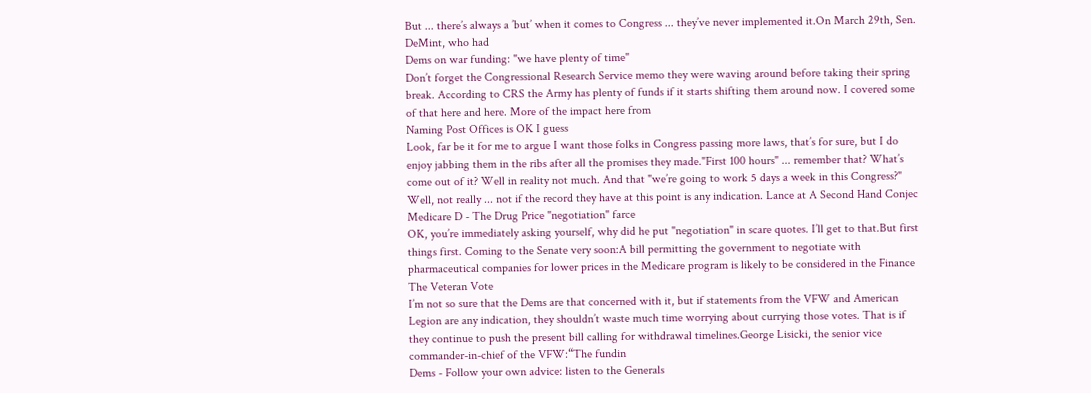But ... there’s always a ’but’ when it comes to Congress ... they’ve never implemented it.On March 29th, Sen. DeMint, who had
Dems on war funding: "we have plenty of time"
Don’t forget the Congressional Research Service memo they were waving around before taking their spring break. According to CRS the Army has plenty of funds if it starts shifting them around now. I covered some of that here and here. More of the impact here from
Naming Post Offices is OK I guess
Look, far be it for me to argue I want those folks in Congress passing more laws, that’s for sure, but I do enjoy jabbing them in the ribs after all the promises they made."First 100 hours" ... remember that? What’s come out of it? Well in reality not much. And that "we’re going to work 5 days a week in this Congress?" Well, not really ... not if the record they have at this point is any indication. Lance at A Second Hand Conjec
Medicare D - The Drug Price "negotiation" farce
OK, you’re immediately asking yourself, why did he put "negotiation" in scare quotes. I’ll get to that.But first things first. Coming to the Senate very soon:A bill permitting the government to negotiate with pharmaceutical companies for lower prices in the Medicare program is likely to be considered in the Finance
The Veteran Vote
I’m not so sure that the Dems are that concerned with it, but if statements from the VFW and American Legion are any indication, they shouldn’t waste much time worrying about currying those votes. That is if they continue to push the present bill calling for withdrawal timelines.George Lisicki, the senior vice commander-in-chief of the VFW:“The fundin
Dems - Follow your own advice: listen to the Generals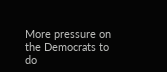More pressure on the Democrats to do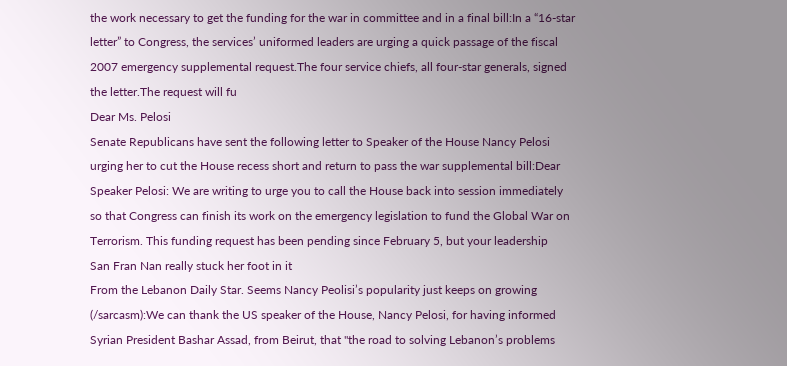the work necessary to get the funding for the war in committee and in a final bill:In a “16-star letter” to Congress, the services’ uniformed leaders are urging a quick passage of the fiscal 2007 emergency supplemental request.The four service chiefs, all four-star generals, signed the letter.The request will fu
Dear Ms. Pelosi
Senate Republicans have sent the following letter to Speaker of the House Nancy Pelosi urging her to cut the House recess short and return to pass the war supplemental bill:Dear Speaker Pelosi: We are writing to urge you to call the House back into session immediately so that Congress can finish its work on the emergency legislation to fund the Global War on Terrorism. This funding request has been pending since February 5, but your leadership
San Fran Nan really stuck her foot in it
From the Lebanon Daily Star. Seems Nancy Peolisi’s popularity just keeps on growing (/sarcasm):We can thank the US speaker of the House, Nancy Pelosi, for having informed Syrian President Bashar Assad, from Beirut, that "the road to solving Lebanon’s problems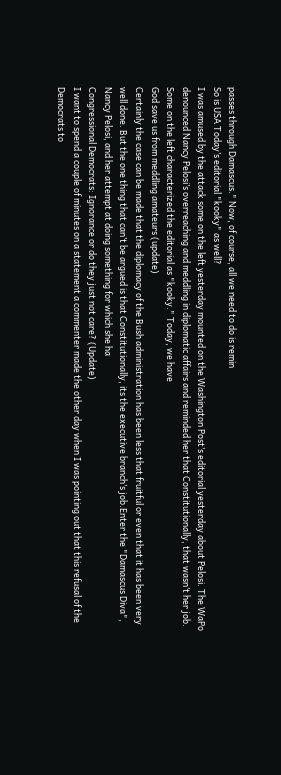passes through Damascus." Now, of course, all we need to do is remin
So is USA Today’s editorial "kooky" as well?
I was amused by the attack some on the left yesterday mounted on the Washington Post’s editorial yesterday about Pelosi. The WaPo denounced Nancy Pelosi’s overreaching and meddling in diplomatic affairs and reminded her that Constitutionally, that wasn’t her job. Some on the left characterized the editorial as "kooky." Today, we have
God save us from meddling amateurs (update)
Certainly the case can be made that the diplomacy of the Bush administration has been less that fruitful or even that it has been very well done. But the one thing that can’t be argued is that Constitutionally, its the executive branch’s job.Enter the "Damascus Diva", Nancy Pelosi, and her attempt at doing something for which she ha
Congressional Democrats: Ignorance or do they just not care? (Update)
I want to spend a couple of minutes on a statement a commenter made the other day when I was pointing out that this refusal of the Democrats to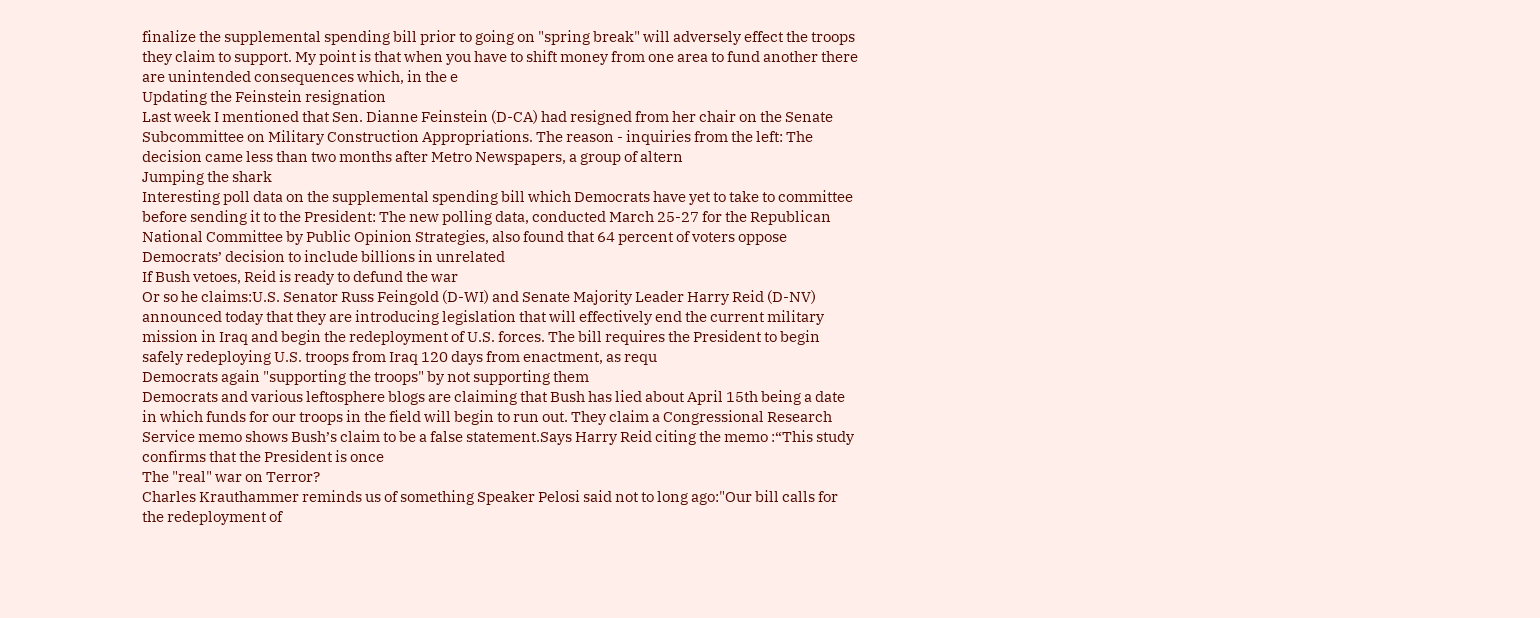finalize the supplemental spending bill prior to going on "spring break" will adversely effect the troops they claim to support. My point is that when you have to shift money from one area to fund another there are unintended consequences which, in the e
Updating the Feinstein resignation
Last week I mentioned that Sen. Dianne Feinstein (D-CA) had resigned from her chair on the Senate Subcommittee on Military Construction Appropriations. The reason - inquiries from the left: The decision came less than two months after Metro Newspapers, a group of altern
Jumping the shark
Interesting poll data on the supplemental spending bill which Democrats have yet to take to committee before sending it to the President: The new polling data, conducted March 25-27 for the Republican National Committee by Public Opinion Strategies, also found that 64 percent of voters oppose Democrats’ decision to include billions in unrelated
If Bush vetoes, Reid is ready to defund the war
Or so he claims:U.S. Senator Russ Feingold (D-WI) and Senate Majority Leader Harry Reid (D-NV) announced today that they are introducing legislation that will effectively end the current military mission in Iraq and begin the redeployment of U.S. forces. The bill requires the President to begin safely redeploying U.S. troops from Iraq 120 days from enactment, as requ
Democrats again "supporting the troops" by not supporting them
Democrats and various leftosphere blogs are claiming that Bush has lied about April 15th being a date in which funds for our troops in the field will begin to run out. They claim a Congressional Research Service memo shows Bush’s claim to be a false statement.Says Harry Reid citing the memo :“This study confirms that the President is once
The "real" war on Terror?
Charles Krauthammer reminds us of something Speaker Pelosi said not to long ago:"Our bill calls for the redeployment of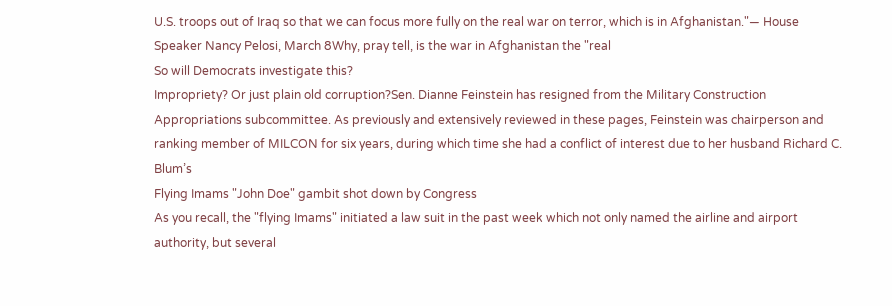U.S. troops out of Iraq so that we can focus more fully on the real war on terror, which is in Afghanistan."— House Speaker Nancy Pelosi, March 8Why, pray tell, is the war in Afghanistan the "real
So will Democrats investigate this?
Impropriety? Or just plain old corruption?Sen. Dianne Feinstein has resigned from the Military Construction Appropriations subcommittee. As previously and extensively reviewed in these pages, Feinstein was chairperson and ranking member of MILCON for six years, during which time she had a conflict of interest due to her husband Richard C. Blum’s
Flying Imams "John Doe" gambit shot down by Congress
As you recall, the "flying Imams" initiated a law suit in the past week which not only named the airline and airport authority, but several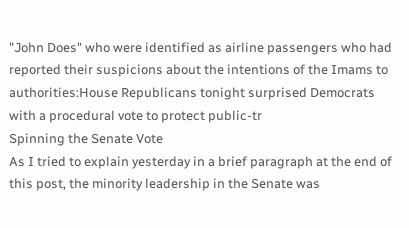"John Does" who were identified as airline passengers who had reported their suspicions about the intentions of the Imams to authorities:House Republicans tonight surprised Democrats with a procedural vote to protect public-tr
Spinning the Senate Vote
As I tried to explain yesterday in a brief paragraph at the end of this post, the minority leadership in the Senate was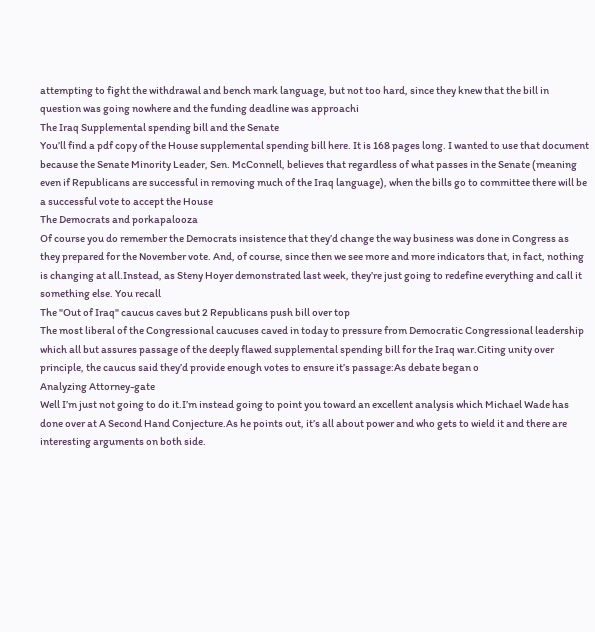attempting to fight the withdrawal and bench mark language, but not too hard, since they knew that the bill in question was going nowhere and the funding deadline was approachi
The Iraq Supplemental spending bill and the Senate
You’ll find a pdf copy of the House supplemental spending bill here. It is 168 pages long. I wanted to use that document because the Senate Minority Leader, Sen. McConnell, believes that regardless of what passes in the Senate (meaning even if Republicans are successful in removing much of the Iraq language), when the bills go to committee there will be a successful vote to accept the House
The Democrats and porkapalooza
Of course you do remember the Democrats insistence that they’d change the way business was done in Congress as they prepared for the November vote. And, of course, since then we see more and more indicators that, in fact, nothing is changing at all.Instead, as Steny Hoyer demonstrated last week, they’re just going to redefine everything and call it something else. You recall
The "Out of Iraq" caucus caves but 2 Republicans push bill over top
The most liberal of the Congressional caucuses caved in today to pressure from Democratic Congressional leadership which all but assures passage of the deeply flawed supplemental spending bill for the Iraq war.Citing unity over principle, the caucus said they’d provide enough votes to ensure it’s passage:As debate began o
Analyzing Attorney-gate
Well I’m just not going to do it.I’m instead going to point you toward an excellent analysis which Michael Wade has done over at A Second Hand Conjecture.As he points out, it’s all about power and who gets to wield it and there are interesting arguments on both side.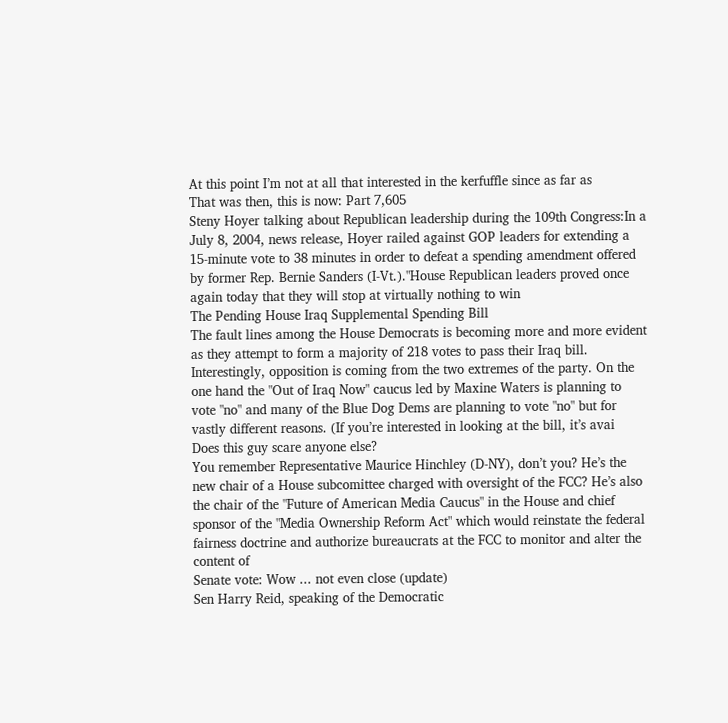At this point I’m not at all that interested in the kerfuffle since as far as
That was then, this is now: Part 7,605
Steny Hoyer talking about Republican leadership during the 109th Congress:In a July 8, 2004, news release, Hoyer railed against GOP leaders for extending a 15-minute vote to 38 minutes in order to defeat a spending amendment offered by former Rep. Bernie Sanders (I-Vt.)."House Republican leaders proved once again today that they will stop at virtually nothing to win
The Pending House Iraq Supplemental Spending Bill
The fault lines among the House Democrats is becoming more and more evident as they attempt to form a majority of 218 votes to pass their Iraq bill. Interestingly, opposition is coming from the two extremes of the party. On the one hand the "Out of Iraq Now" caucus led by Maxine Waters is planning to vote "no" and many of the Blue Dog Dems are planning to vote "no" but for vastly different reasons. (If you’re interested in looking at the bill, it’s avai
Does this guy scare anyone else?
You remember Representative Maurice Hinchley (D-NY), don’t you? He’s the new chair of a House subcomittee charged with oversight of the FCC? He’s also the chair of the "Future of American Media Caucus" in the House and chief sponsor of the "Media Ownership Reform Act" which would reinstate the federal fairness doctrine and authorize bureaucrats at the FCC to monitor and alter the content of
Senate vote: Wow ... not even close (update)
Sen Harry Reid, speaking of the Democratic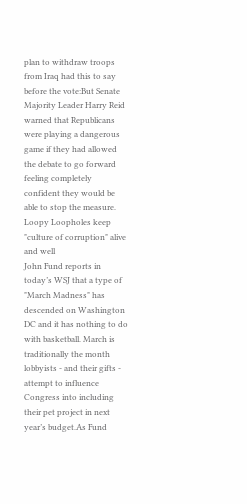plan to withdraw troops from Iraq had this to say before the vote:But Senate Majority Leader Harry Reid warned that Republicans were playing a dangerous game if they had allowed the debate to go forward feeling completely confident they would be able to stop the measure.
Loopy Loopholes keep "culture of corruption" alive and well
John Fund reports in today’s WSJ that a type of "March Madness" has descended on Washington DC and it has nothing to do with basketball. March is traditionally the month lobbyists - and their gifts - attempt to influence Congress into including their pet project in next year’s budget.As Fund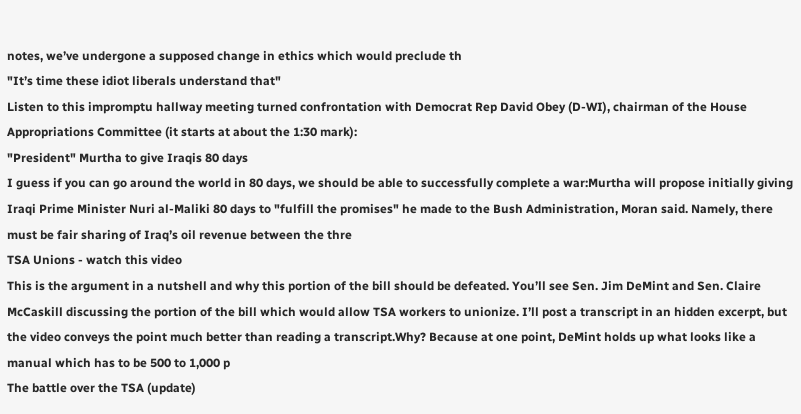notes, we’ve undergone a supposed change in ethics which would preclude th
"It’s time these idiot liberals understand that"
Listen to this impromptu hallway meeting turned confrontation with Democrat Rep David Obey (D-WI), chairman of the House Appropriations Committee (it starts at about the 1:30 mark):
"President" Murtha to give Iraqis 80 days
I guess if you can go around the world in 80 days, we should be able to successfully complete a war:Murtha will propose initially giving Iraqi Prime Minister Nuri al-Maliki 80 days to "fulfill the promises" he made to the Bush Administration, Moran said. Namely, there must be fair sharing of Iraq’s oil revenue between the thre
TSA Unions - watch this video
This is the argument in a nutshell and why this portion of the bill should be defeated. You’ll see Sen. Jim DeMint and Sen. Claire McCaskill discussing the portion of the bill which would allow TSA workers to unionize. I’ll post a transcript in an hidden excerpt, but the video conveys the point much better than reading a transcript.Why? Because at one point, DeMint holds up what looks like a manual which has to be 500 to 1,000 p
The battle over the TSA (update)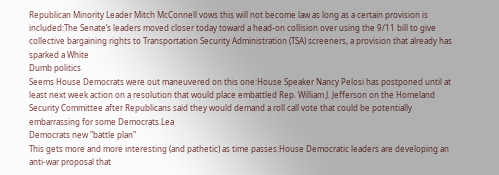Republican Minority Leader Mitch McConnell vows this will not become law as long as a certain provision is included:The Senate’s leaders moved closer today toward a head-on collision over using the 9/11 bill to give collective bargaining rights to Transportation Security Administration (TSA) screeners, a provision that already has sparked a White
Dumb politics
Seems House Democrats were out maneuvered on this one:House Speaker Nancy Pelosi has postponed until at least next week action on a resolution that would place embattled Rep. William J. Jefferson on the Homeland Security Committee after Republicans said they would demand a roll call vote that could be potentially embarrassing for some Democrats.Lea
Democrats new "battle plan"
This gets more and more interesting (and pathetic) as time passes:House Democratic leaders are developing an anti-war proposal that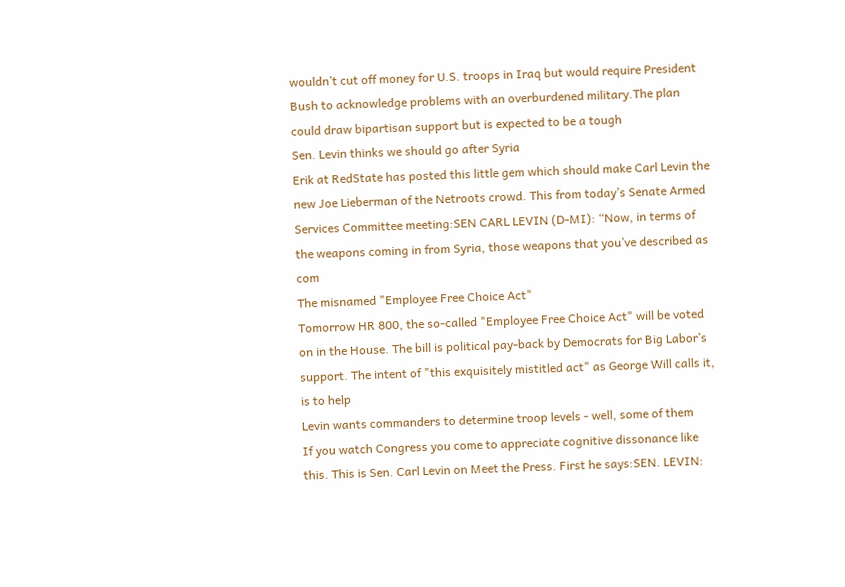wouldn’t cut off money for U.S. troops in Iraq but would require President Bush to acknowledge problems with an overburdened military.The plan could draw bipartisan support but is expected to be a tough
Sen. Levin thinks we should go after Syria
Erik at RedState has posted this little gem which should make Carl Levin the new Joe Lieberman of the Netroots crowd. This from today’s Senate Armed Services Committee meeting:SEN CARL LEVIN (D-MI): “Now, in terms of the weapons coming in from Syria, those weapons that you’ve described as com
The misnamed "Employee Free Choice Act"
Tomorrow HR 800, the so-called "Employee Free Choice Act" will be voted on in the House. The bill is political pay-back by Democrats for Big Labor’s support. The intent of "this exquisitely mistitled act" as George Will calls it, is to help
Levin wants commanders to determine troop levels - well, some of them
If you watch Congress you come to appreciate cognitive dissonance like this. This is Sen. Carl Levin on Meet the Press. First he says:SEN. LEVIN: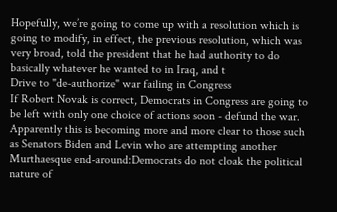Hopefully, we’re going to come up with a resolution which is going to modify, in effect, the previous resolution, which was very broad, told the president that he had authority to do basically whatever he wanted to in Iraq, and t
Drive to "de-authorize" war failing in Congress
If Robert Novak is correct, Democrats in Congress are going to be left with only one choice of actions soon - defund the war. Apparently this is becoming more and more clear to those such as Senators Biden and Levin who are attempting another Murthaesque end-around:Democrats do not cloak the political nature of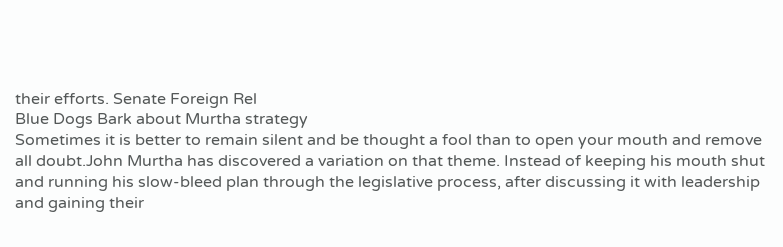their efforts. Senate Foreign Rel
Blue Dogs Bark about Murtha strategy
Sometimes it is better to remain silent and be thought a fool than to open your mouth and remove all doubt.John Murtha has discovered a variation on that theme. Instead of keeping his mouth shut and running his slow-bleed plan through the legislative process, after discussing it with leadership and gaining their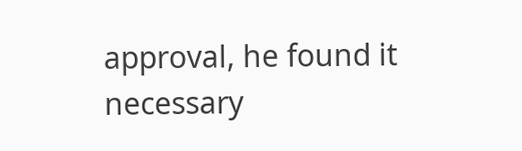approval, he found it necessary